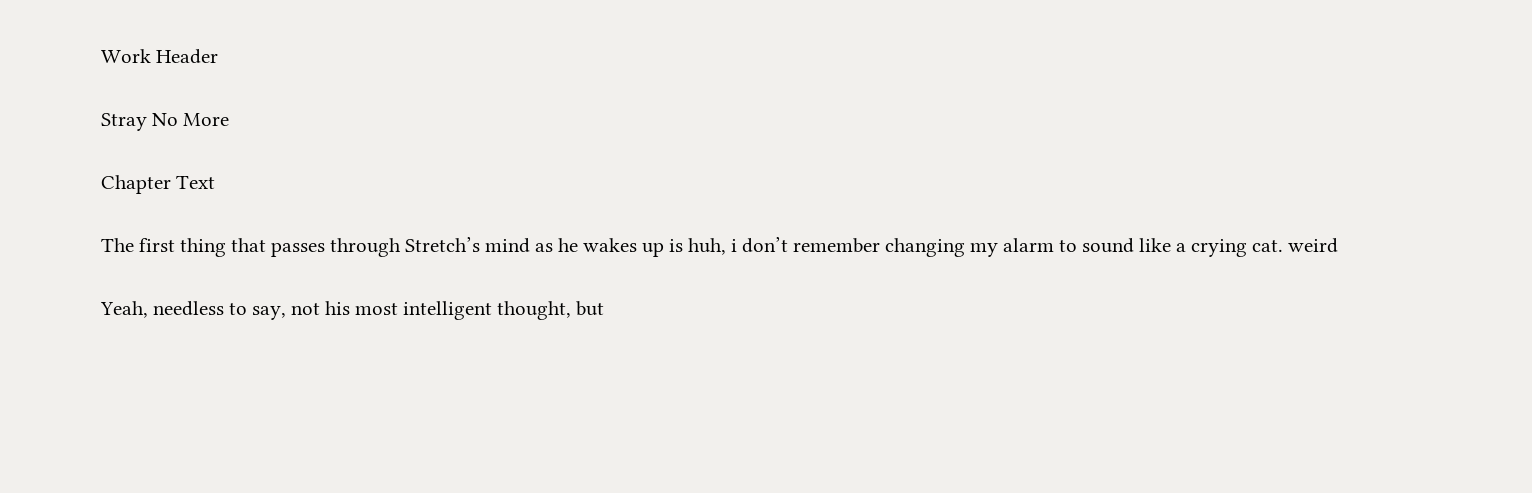Work Header

Stray No More

Chapter Text

The first thing that passes through Stretch’s mind as he wakes up is huh, i don’t remember changing my alarm to sound like a crying cat. weird

Yeah, needless to say, not his most intelligent thought, but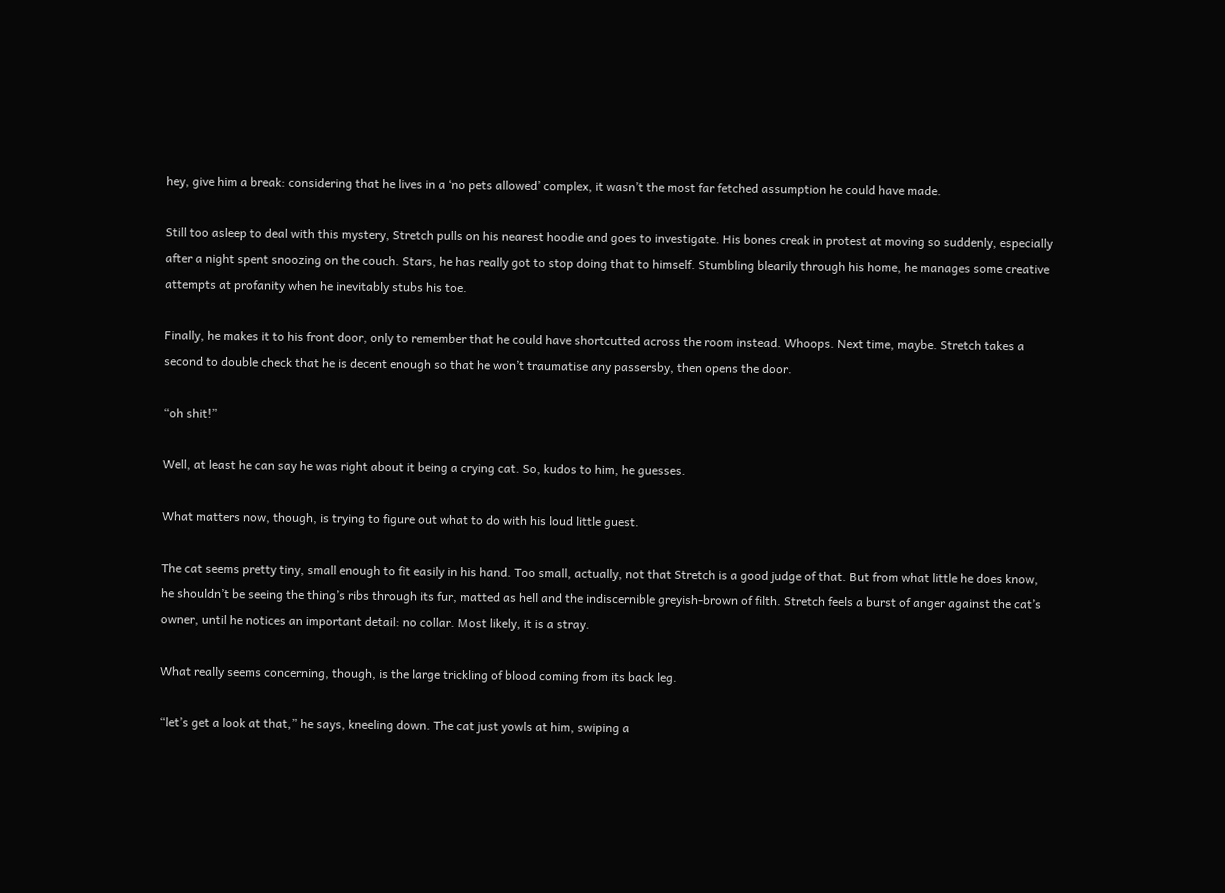hey, give him a break: considering that he lives in a ‘no pets allowed’ complex, it wasn’t the most far fetched assumption he could have made.

Still too asleep to deal with this mystery, Stretch pulls on his nearest hoodie and goes to investigate. His bones creak in protest at moving so suddenly, especially after a night spent snoozing on the couch. Stars, he has really got to stop doing that to himself. Stumbling blearily through his home, he manages some creative attempts at profanity when he inevitably stubs his toe.

Finally, he makes it to his front door, only to remember that he could have shortcutted across the room instead. Whoops. Next time, maybe. Stretch takes a second to double check that he is decent enough so that he won’t traumatise any passersby, then opens the door.

“oh shit!”

Well, at least he can say he was right about it being a crying cat. So, kudos to him, he guesses.

What matters now, though, is trying to figure out what to do with his loud little guest.

The cat seems pretty tiny, small enough to fit easily in his hand. Too small, actually, not that Stretch is a good judge of that. But from what little he does know, he shouldn’t be seeing the thing’s ribs through its fur, matted as hell and the indiscernible greyish-brown of filth. Stretch feels a burst of anger against the cat’s owner, until he notices an important detail: no collar. Most likely, it is a stray.

What really seems concerning, though, is the large trickling of blood coming from its back leg.

“let’s get a look at that,” he says, kneeling down. The cat just yowls at him, swiping a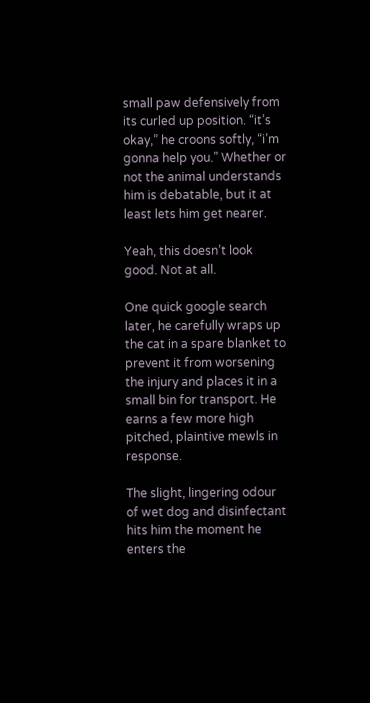small paw defensively from its curled up position. “it’s okay,” he croons softly, “i’m gonna help you.” Whether or not the animal understands him is debatable, but it at least lets him get nearer.

Yeah, this doesn’t look good. Not at all.

One quick google search later, he carefully wraps up the cat in a spare blanket to prevent it from worsening the injury and places it in a small bin for transport. He earns a few more high pitched, plaintive mewls in response.

The slight, lingering odour of wet dog and disinfectant hits him the moment he enters the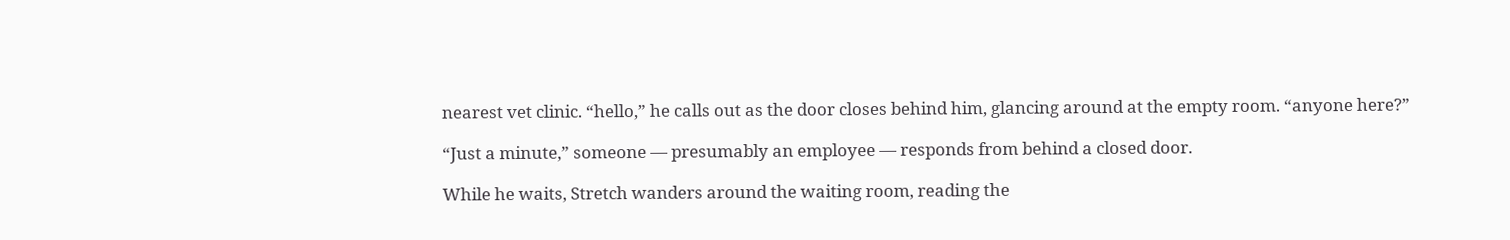nearest vet clinic. “hello,” he calls out as the door closes behind him, glancing around at the empty room. “anyone here?”

“Just a minute,” someone — presumably an employee — responds from behind a closed door.

While he waits, Stretch wanders around the waiting room, reading the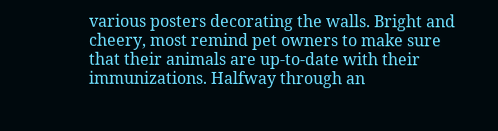various posters decorating the walls. Bright and cheery, most remind pet owners to make sure that their animals are up-to-date with their immunizations. Halfway through an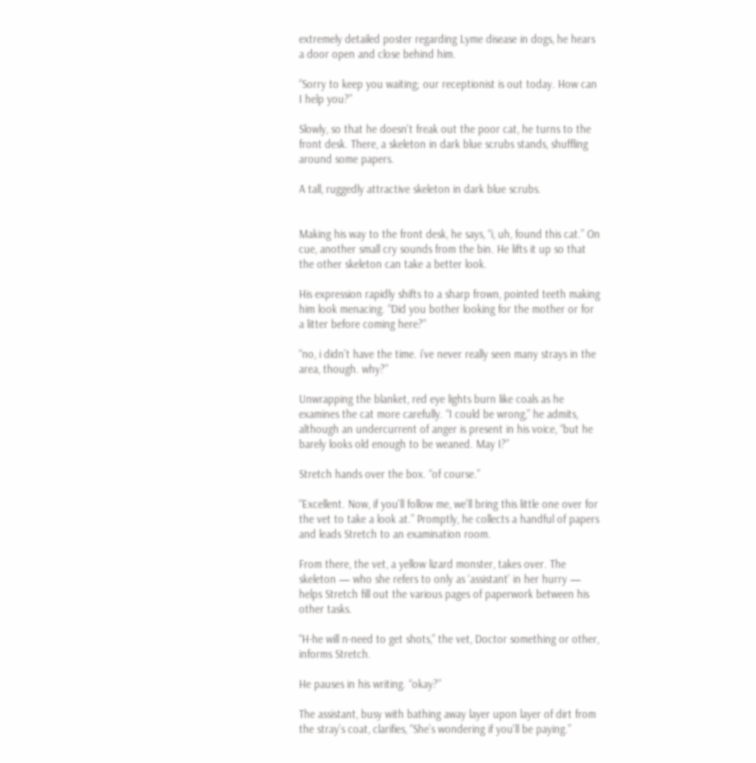extremely detailed poster regarding Lyme disease in dogs, he hears a door open and close behind him.

“Sorry to keep you waiting; our receptionist is out today. How can I help you?”

Slowly, so that he doesn't freak out the poor cat, he turns to the front desk. There, a skeleton in dark blue scrubs stands, shuffling around some papers.

A tall, ruggedly attractive skeleton in dark blue scrubs.


Making his way to the front desk, he says, “i, uh, found this cat.” On cue, another small cry sounds from the bin. He lifts it up so that the other skeleton can take a better look.

His expression rapidly shifts to a sharp frown, pointed teeth making him look menacing. “Did you bother looking for the mother or for a litter before coming here?”

“no, i didn’t have the time. i’ve never really seen many strays in the area, though. why?”

Unwrapping the blanket, red eye lights burn like coals as he examines the cat more carefully. “I could be wrong,” he admits, although an undercurrent of anger is present in his voice, “but he barely looks old enough to be weaned. May I?”

Stretch hands over the box. “of course.”

“Excellent. Now, if you’ll follow me, we’ll bring this little one over for the vet to take a look at.” Promptly, he collects a handful of papers and leads Stretch to an examination room.

From there, the vet, a yellow lizard monster, takes over. The skeleton — who she refers to only as ‘assistant’ in her hurry — helps Stretch fill out the various pages of paperwork between his other tasks.

“H-he will n-need to get shots,” the vet, Doctor something or other, informs Stretch.

He pauses in his writing. “okay?”

The assistant, busy with bathing away layer upon layer of dirt from the stray’s coat, clarifies, “She’s wondering if you’ll be paying.”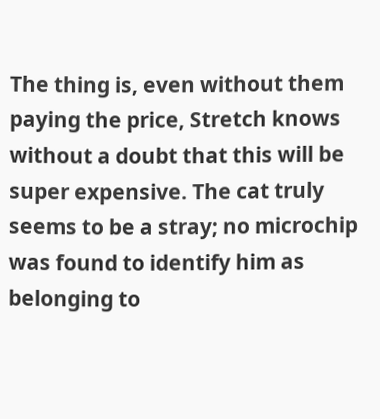The thing is, even without them paying the price, Stretch knows without a doubt that this will be super expensive. The cat truly seems to be a stray; no microchip was found to identify him as belonging to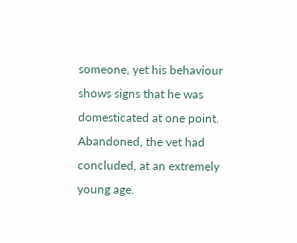someone, yet his behaviour shows signs that he was domesticated at one point. Abandoned, the vet had concluded, at an extremely young age.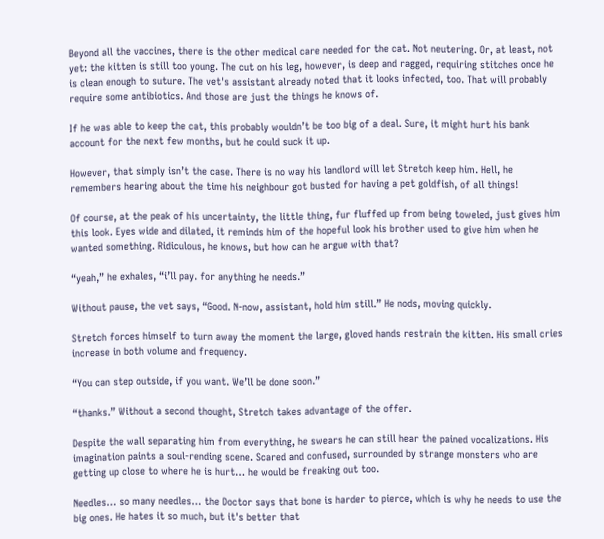Beyond all the vaccines, there is the other medical care needed for the cat. Not neutering. Or, at least, not yet: the kitten is still too young. The cut on his leg, however, is deep and ragged, requiring stitches once he is clean enough to suture. The vet's assistant already noted that it looks infected, too. That will probably require some antibiotics. And those are just the things he knows of.

If he was able to keep the cat, this probably wouldn’t be too big of a deal. Sure, it might hurt his bank account for the next few months, but he could suck it up.

However, that simply isn’t the case. There is no way his landlord will let Stretch keep him. Hell, he remembers hearing about the time his neighbour got busted for having a pet goldfish, of all things!

Of course, at the peak of his uncertainty, the little thing, fur fluffed up from being toweled, just gives him this look. Eyes wide and dilated, it reminds him of the hopeful look his brother used to give him when he wanted something. Ridiculous, he knows, but how can he argue with that?

“yeah,” he exhales, “i’ll pay. for anything he needs.”

Without pause, the vet says, “Good. N-now, assistant, hold him still.” He nods, moving quickly.

Stretch forces himself to turn away the moment the large, gloved hands restrain the kitten. His small cries increase in both volume and frequency.

“You can step outside, if you want. We’ll be done soon.”

“thanks.” Without a second thought, Stretch takes advantage of the offer.

Despite the wall separating him from everything, he swears he can still hear the pained vocalizations. His imagination paints a soul-rending scene. Scared and confused, surrounded by strange monsters who are getting up close to where he is hurt… he would be freaking out too.

Needles… so many needles… the Doctor says that bone is harder to pierce, which is why he needs to use the big ones. He hates it so much, but it's better that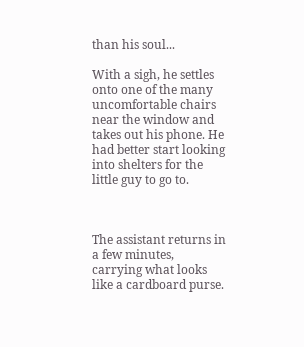than his soul...

With a sigh, he settles onto one of the many uncomfortable chairs near the window and takes out his phone. He had better start looking into shelters for the little guy to go to.



The assistant returns in a few minutes, carrying what looks like a cardboard purse.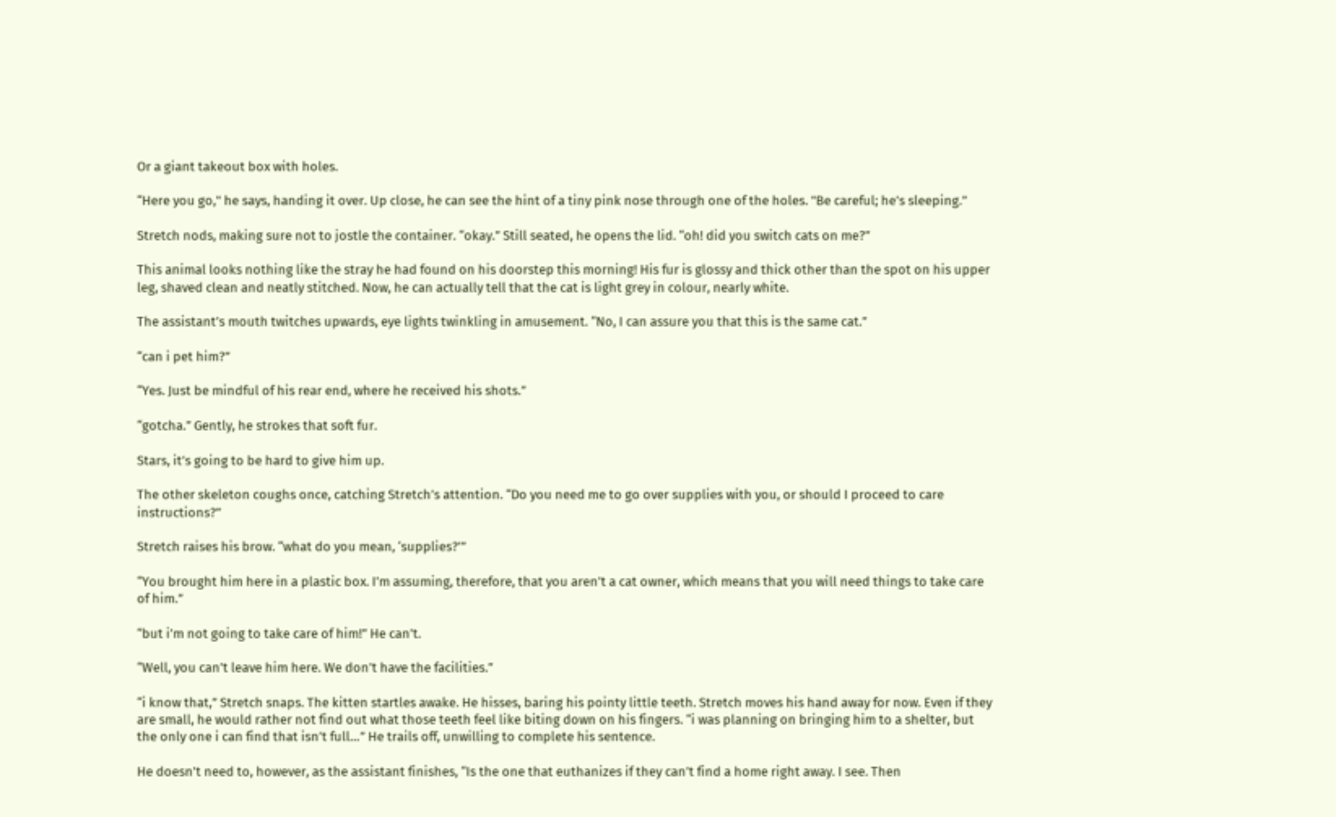Or a giant takeout box with holes.

“Here you go," he says, handing it over. Up close, he can see the hint of a tiny pink nose through one of the holes. "Be careful; he’s sleeping.”

Stretch nods, making sure not to jostle the container. “okay.” Still seated, he opens the lid. “oh! did you switch cats on me?”

This animal looks nothing like the stray he had found on his doorstep this morning! His fur is glossy and thick other than the spot on his upper leg, shaved clean and neatly stitched. Now, he can actually tell that the cat is light grey in colour, nearly white.

The assistant’s mouth twitches upwards, eye lights twinkling in amusement. “No, I can assure you that this is the same cat.”

“can i pet him?”

“Yes. Just be mindful of his rear end, where he received his shots.”

“gotcha.” Gently, he strokes that soft fur.

Stars, it’s going to be hard to give him up.

The other skeleton coughs once, catching Stretch’s attention. “Do you need me to go over supplies with you, or should I proceed to care instructions?”

Stretch raises his brow. “what do you mean, ‘supplies?’”

“You brought him here in a plastic box. I’m assuming, therefore, that you aren’t a cat owner, which means that you will need things to take care of him.”

“but i’m not going to take care of him!” He can’t.

“Well, you can’t leave him here. We don’t have the facilities.”

“i know that,” Stretch snaps. The kitten startles awake. He hisses, baring his pointy little teeth. Stretch moves his hand away for now. Even if they are small, he would rather not find out what those teeth feel like biting down on his fingers. “i was planning on bringing him to a shelter, but the only one i can find that isn’t full…” He trails off, unwilling to complete his sentence.

He doesn't need to, however, as the assistant finishes, “Is the one that euthanizes if they can’t find a home right away. I see. Then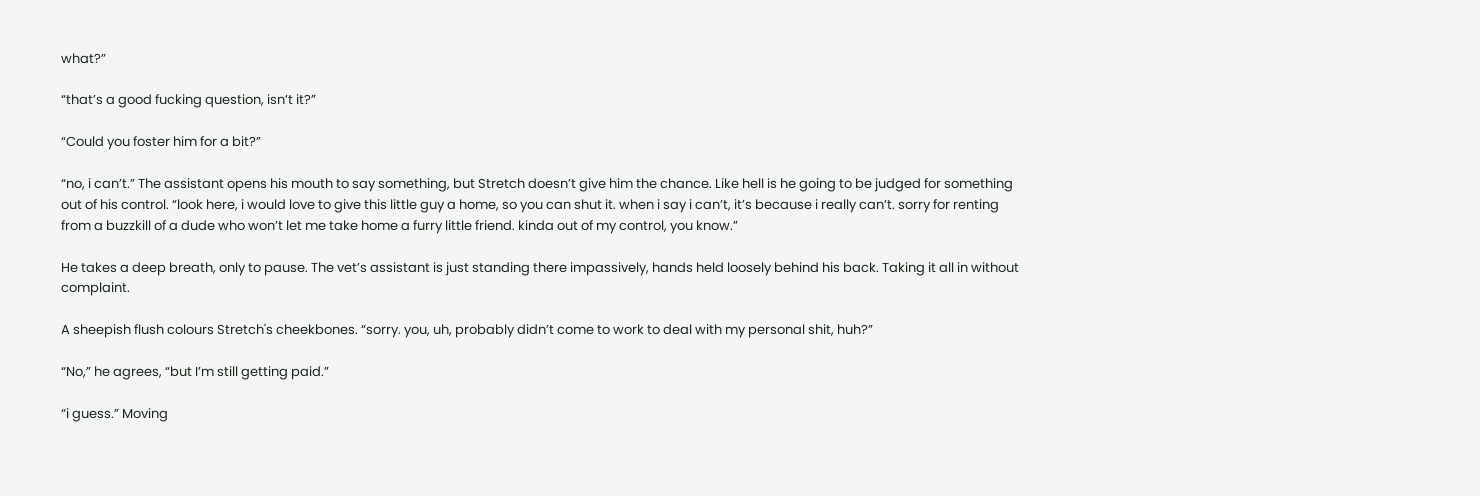what?”

“that’s a good fucking question, isn’t it?”

“Could you foster him for a bit?”

“no, i can’t.” The assistant opens his mouth to say something, but Stretch doesn’t give him the chance. Like hell is he going to be judged for something out of his control. “look here, i would love to give this little guy a home, so you can shut it. when i say i can’t, it’s because i really can’t. sorry for renting from a buzzkill of a dude who won’t let me take home a furry little friend. kinda out of my control, you know.”

He takes a deep breath, only to pause. The vet’s assistant is just standing there impassively, hands held loosely behind his back. Taking it all in without complaint.

A sheepish flush colours Stretch's cheekbones. “sorry. you, uh, probably didn’t come to work to deal with my personal shit, huh?”

“No,” he agrees, “but I’m still getting paid.”

“i guess.” Moving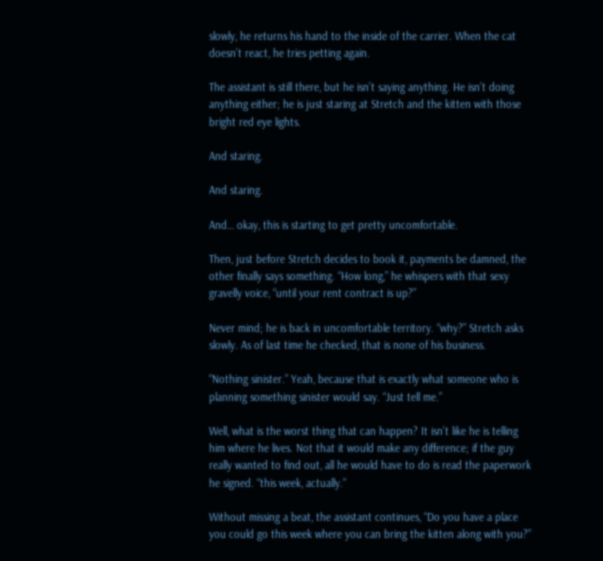slowly, he returns his hand to the inside of the carrier. When the cat doesn’t react, he tries petting again.

The assistant is still there, but he isn’t saying anything. He isn’t doing anything either; he is just staring at Stretch and the kitten with those bright red eye lights.

And staring.

And staring.

And… okay, this is starting to get pretty uncomfortable.

Then, just before Stretch decides to book it, payments be damned, the other finally says something. “How long,” he whispers with that sexy gravelly voice, “until your rent contract is up?”

Never mind; he is back in uncomfortable territory. “why?” Stretch asks slowly. As of last time he checked, that is none of his business.

“Nothing sinister.” Yeah, because that is exactly what someone who is planning something sinister would say. “Just tell me.”

Well, what is the worst thing that can happen? It isn’t like he is telling him where he lives. Not that it would make any difference; if the guy really wanted to find out, all he would have to do is read the paperwork he signed. “this week, actually.”

Without missing a beat, the assistant continues, “Do you have a place you could go this week where you can bring the kitten along with you?”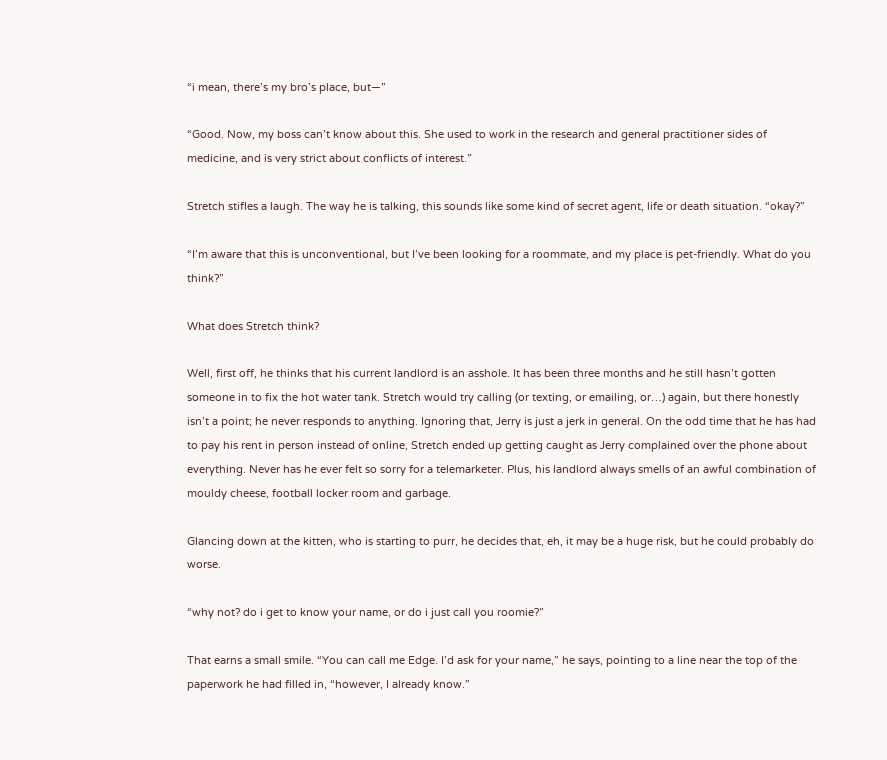“i mean, there’s my bro’s place, but—”

“Good. Now, my boss can’t know about this. She used to work in the research and general practitioner sides of medicine, and is very strict about conflicts of interest.”

Stretch stifles a laugh. The way he is talking, this sounds like some kind of secret agent, life or death situation. “okay?”

“I’m aware that this is unconventional, but I’ve been looking for a roommate, and my place is pet-friendly. What do you think?”

What does Stretch think?

Well, first off, he thinks that his current landlord is an asshole. It has been three months and he still hasn’t gotten someone in to fix the hot water tank. Stretch would try calling (or texting, or emailing, or…) again, but there honestly isn’t a point; he never responds to anything. Ignoring that, Jerry is just a jerk in general. On the odd time that he has had to pay his rent in person instead of online, Stretch ended up getting caught as Jerry complained over the phone about everything. Never has he ever felt so sorry for a telemarketer. Plus, his landlord always smells of an awful combination of mouldy cheese, football locker room and garbage.

Glancing down at the kitten, who is starting to purr, he decides that, eh, it may be a huge risk, but he could probably do worse.

“why not? do i get to know your name, or do i just call you roomie?”

That earns a small smile. “You can call me Edge. I’d ask for your name,” he says, pointing to a line near the top of the paperwork he had filled in, “however, I already know.”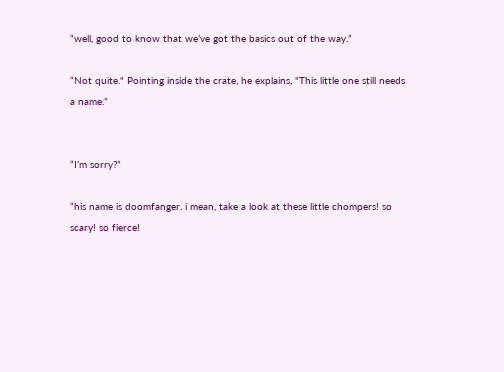“well, good to know that we’ve got the basics out of the way.”

“Not quite." Pointing inside the crate, he explains, "This little one still needs a name.”


“I’m sorry?”

“his name is doomfanger. i mean, take a look at these little chompers! so scary! so fierce!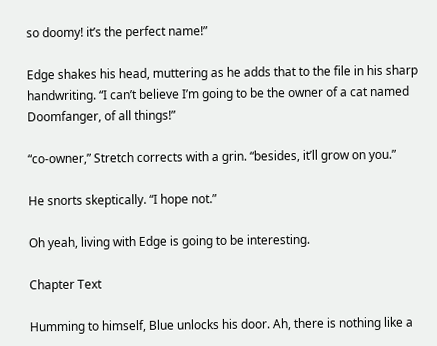so doomy! it’s the perfect name!”

Edge shakes his head, muttering as he adds that to the file in his sharp handwriting. “I can’t believe I’m going to be the owner of a cat named Doomfanger, of all things!”

“co-owner,” Stretch corrects with a grin. “besides, it’ll grow on you.”

He snorts skeptically. “I hope not.”

Oh yeah, living with Edge is going to be interesting.

Chapter Text

Humming to himself, Blue unlocks his door. Ah, there is nothing like a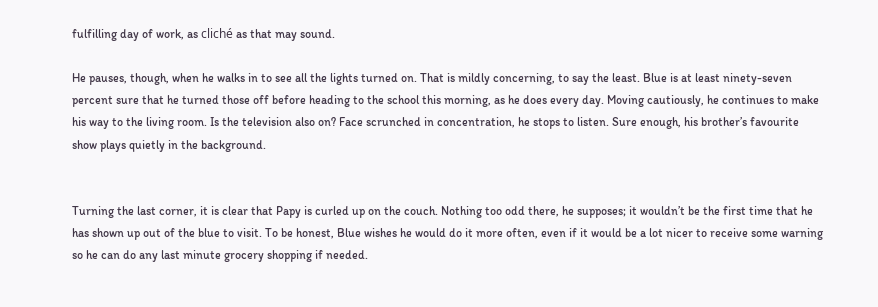fulfilling day of work, as cliché as that may sound.

He pauses, though, when he walks in to see all the lights turned on. That is mildly concerning, to say the least. Blue is at least ninety-seven percent sure that he turned those off before heading to the school this morning, as he does every day. Moving cautiously, he continues to make his way to the living room. Is the television also on? Face scrunched in concentration, he stops to listen. Sure enough, his brother’s favourite show plays quietly in the background.


Turning the last corner, it is clear that Papy is curled up on the couch. Nothing too odd there, he supposes; it wouldn’t be the first time that he has shown up out of the blue to visit. To be honest, Blue wishes he would do it more often, even if it would be a lot nicer to receive some warning so he can do any last minute grocery shopping if needed.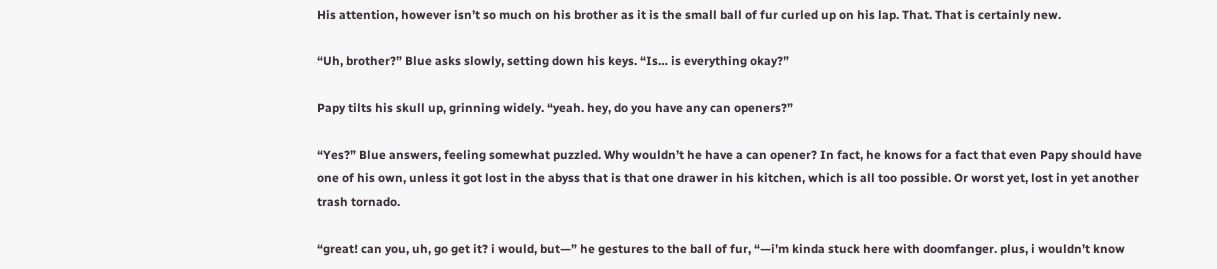His attention, however isn’t so much on his brother as it is the small ball of fur curled up on his lap. That. That is certainly new.

“Uh, brother?” Blue asks slowly, setting down his keys. “Is… is everything okay?”

Papy tilts his skull up, grinning widely. “yeah. hey, do you have any can openers?”

“Yes?” Blue answers, feeling somewhat puzzled. Why wouldn’t he have a can opener? In fact, he knows for a fact that even Papy should have one of his own, unless it got lost in the abyss that is that one drawer in his kitchen, which is all too possible. Or worst yet, lost in yet another trash tornado.

“great! can you, uh, go get it? i would, but—” he gestures to the ball of fur, “—i’m kinda stuck here with doomfanger. plus, i wouldn’t know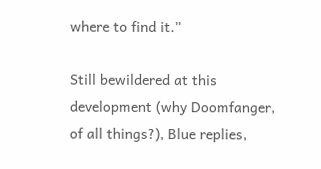where to find it.”

Still bewildered at this development (why Doomfanger, of all things?), Blue replies,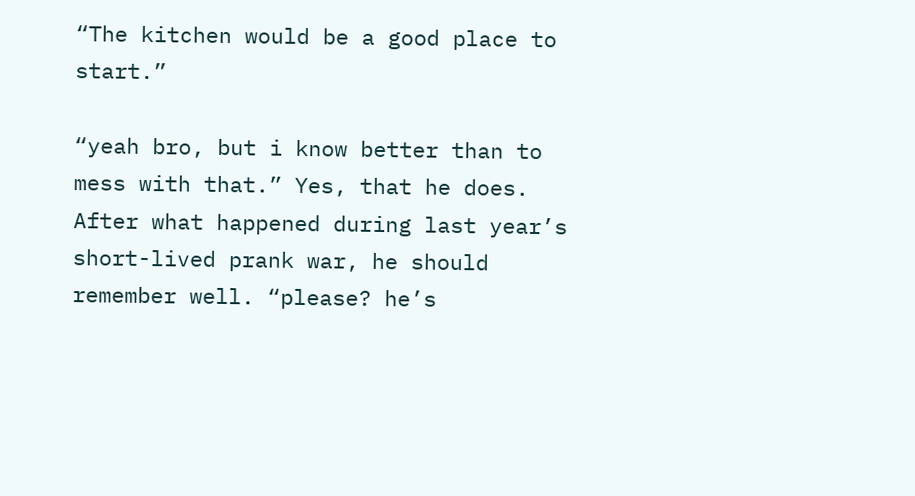“The kitchen would be a good place to start.”

“yeah bro, but i know better than to mess with that.” Yes, that he does. After what happened during last year’s short-lived prank war, he should remember well. “please? he’s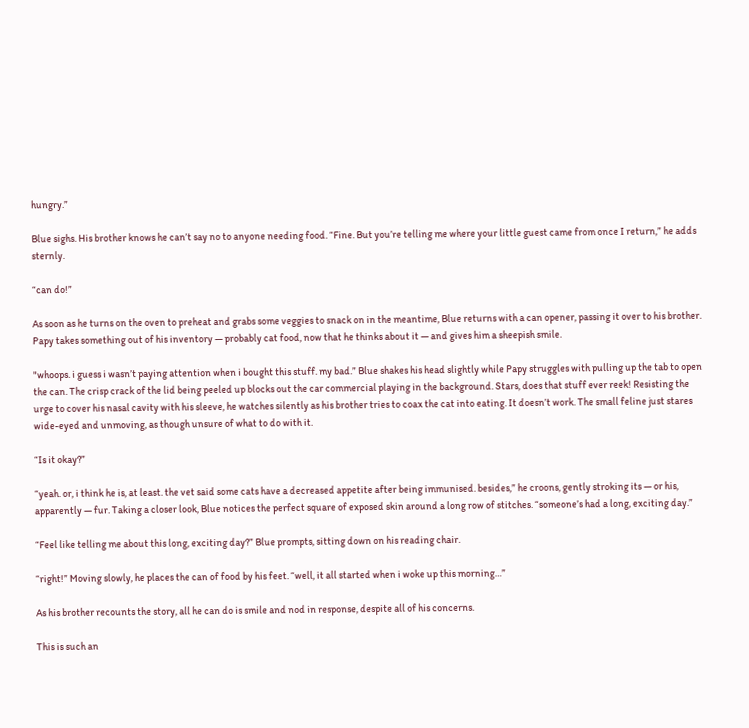hungry.”

Blue sighs. His brother knows he can’t say no to anyone needing food. “Fine. But you’re telling me where your little guest came from once I return,” he adds sternly.

“can do!”

As soon as he turns on the oven to preheat and grabs some veggies to snack on in the meantime, Blue returns with a can opener, passing it over to his brother. Papy takes something out of his inventory — probably cat food, now that he thinks about it — and gives him a sheepish smile.

"whoops. i guess i wasn’t paying attention when i bought this stuff. my bad.” Blue shakes his head slightly while Papy struggles with pulling up the tab to open the can. The crisp crack of the lid being peeled up blocks out the car commercial playing in the background. Stars, does that stuff ever reek! Resisting the urge to cover his nasal cavity with his sleeve, he watches silently as his brother tries to coax the cat into eating. It doesn’t work. The small feline just stares wide-eyed and unmoving, as though unsure of what to do with it.

“Is it okay?”

“yeah. or, i think he is, at least. the vet said some cats have a decreased appetite after being immunised. besides,” he croons, gently stroking its — or his, apparently — fur. Taking a closer look, Blue notices the perfect square of exposed skin around a long row of stitches. “someone’s had a long, exciting day.”

“Feel like telling me about this long, exciting day?” Blue prompts, sitting down on his reading chair.

“right!” Moving slowly, he places the can of food by his feet. “well, it all started when i woke up this morning…”

As his brother recounts the story, all he can do is smile and nod in response, despite all of his concerns.

This is such an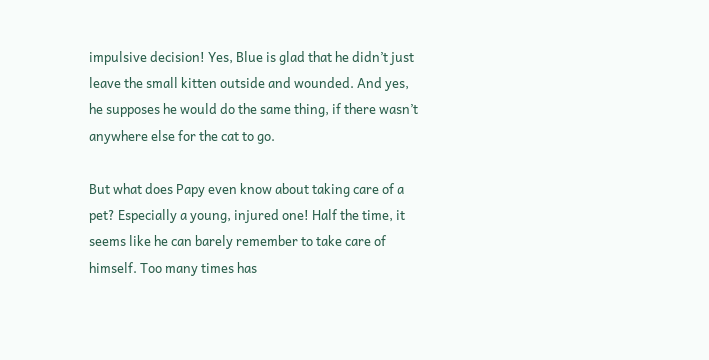impulsive decision! Yes, Blue is glad that he didn’t just leave the small kitten outside and wounded. And yes, he supposes he would do the same thing, if there wasn’t anywhere else for the cat to go.

But what does Papy even know about taking care of a pet? Especially a young, injured one! Half the time, it seems like he can barely remember to take care of himself. Too many times has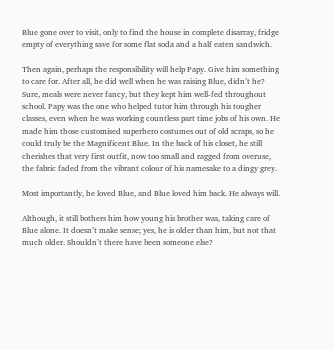Blue gone over to visit, only to find the house in complete disarray, fridge empty of everything save for some flat soda and a half eaten sandwich.

Then again, perhaps the responsibility will help Papy. Give him something to care for. After all, he did well when he was raising Blue, didn’t he? Sure, meals were never fancy, but they kept him well-fed throughout school. Papy was the one who helped tutor him through his tougher classes, even when he was working countless part time jobs of his own. He made him those customised superhero costumes out of old scraps, so he could truly be the Magnificent Blue. In the back of his closet, he still cherishes that very first outfit, now too small and ragged from overuse, the fabric faded from the vibrant colour of his namesake to a dingy grey.

Most importantly, he loved Blue, and Blue loved him back. He always will.

Although, it still bothers him how young his brother was, taking care of Blue alone. It doesn’t make sense; yes, he is older than him, but not that much older. Shouldn’t there have been someone else?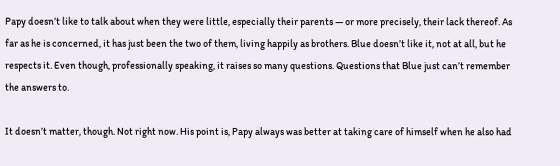Papy doesn’t like to talk about when they were little, especially their parents — or more precisely, their lack thereof. As far as he is concerned, it has just been the two of them, living happily as brothers. Blue doesn’t like it, not at all, but he respects it. Even though, professionally speaking, it raises so many questions. Questions that Blue just can’t remember the answers to.

It doesn’t matter, though. Not right now. His point is, Papy always was better at taking care of himself when he also had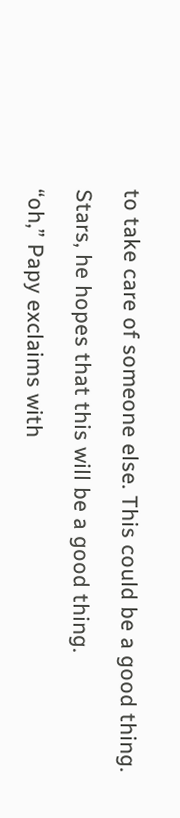to take care of someone else. This could be a good thing.

Stars, he hopes that this will be a good thing.

“oh,” Papy exclaims with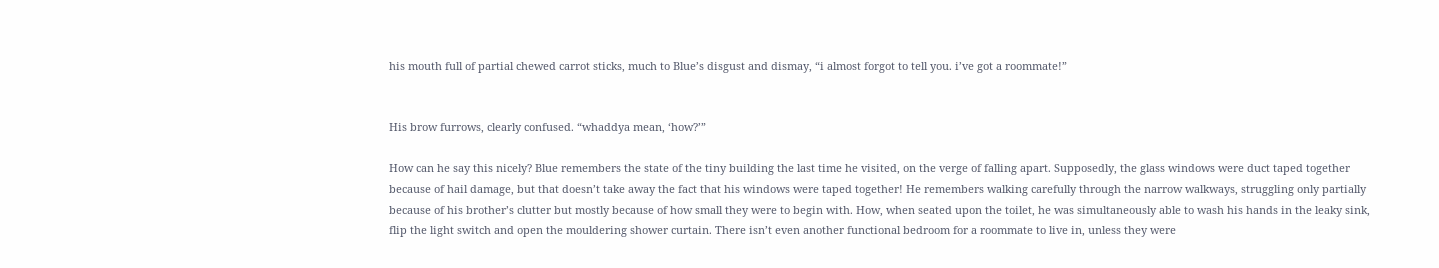his mouth full of partial chewed carrot sticks, much to Blue’s disgust and dismay, “i almost forgot to tell you. i’ve got a roommate!”


His brow furrows, clearly confused. “whaddya mean, ‘how?’”

How can he say this nicely? Blue remembers the state of the tiny building the last time he visited, on the verge of falling apart. Supposedly, the glass windows were duct taped together because of hail damage, but that doesn’t take away the fact that his windows were taped together! He remembers walking carefully through the narrow walkways, struggling only partially because of his brother’s clutter but mostly because of how small they were to begin with. How, when seated upon the toilet, he was simultaneously able to wash his hands in the leaky sink, flip the light switch and open the mouldering shower curtain. There isn’t even another functional bedroom for a roommate to live in, unless they were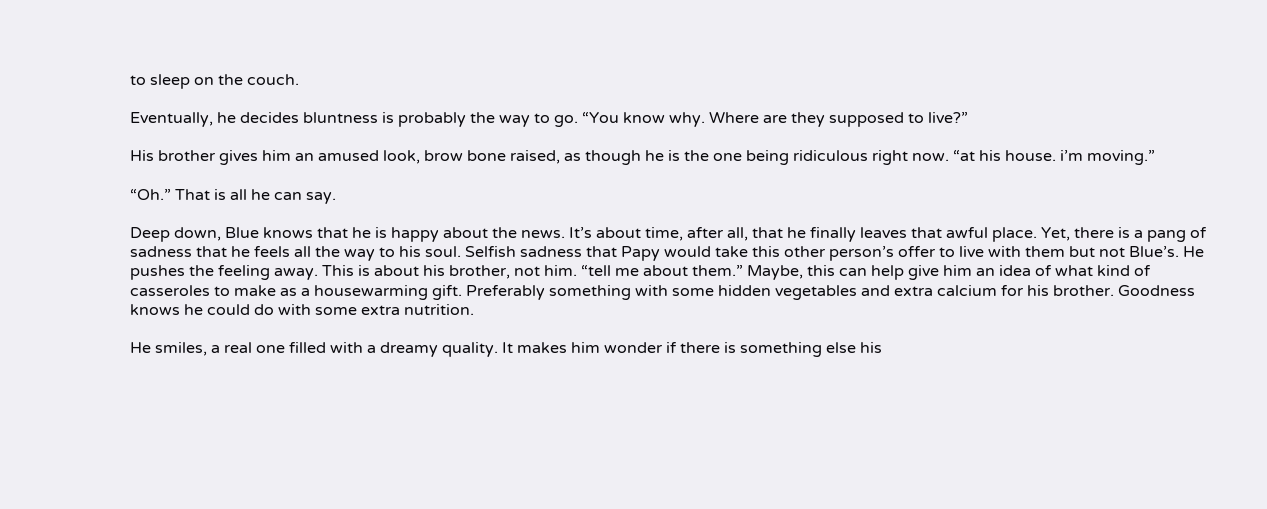to sleep on the couch.

Eventually, he decides bluntness is probably the way to go. “You know why. Where are they supposed to live?”

His brother gives him an amused look, brow bone raised, as though he is the one being ridiculous right now. “at his house. i’m moving.”

“Oh.” That is all he can say.

Deep down, Blue knows that he is happy about the news. It’s about time, after all, that he finally leaves that awful place. Yet, there is a pang of sadness that he feels all the way to his soul. Selfish sadness that Papy would take this other person’s offer to live with them but not Blue’s. He pushes the feeling away. This is about his brother, not him. “tell me about them.” Maybe, this can help give him an idea of what kind of casseroles to make as a housewarming gift. Preferably something with some hidden vegetables and extra calcium for his brother. Goodness knows he could do with some extra nutrition.

He smiles, a real one filled with a dreamy quality. It makes him wonder if there is something else his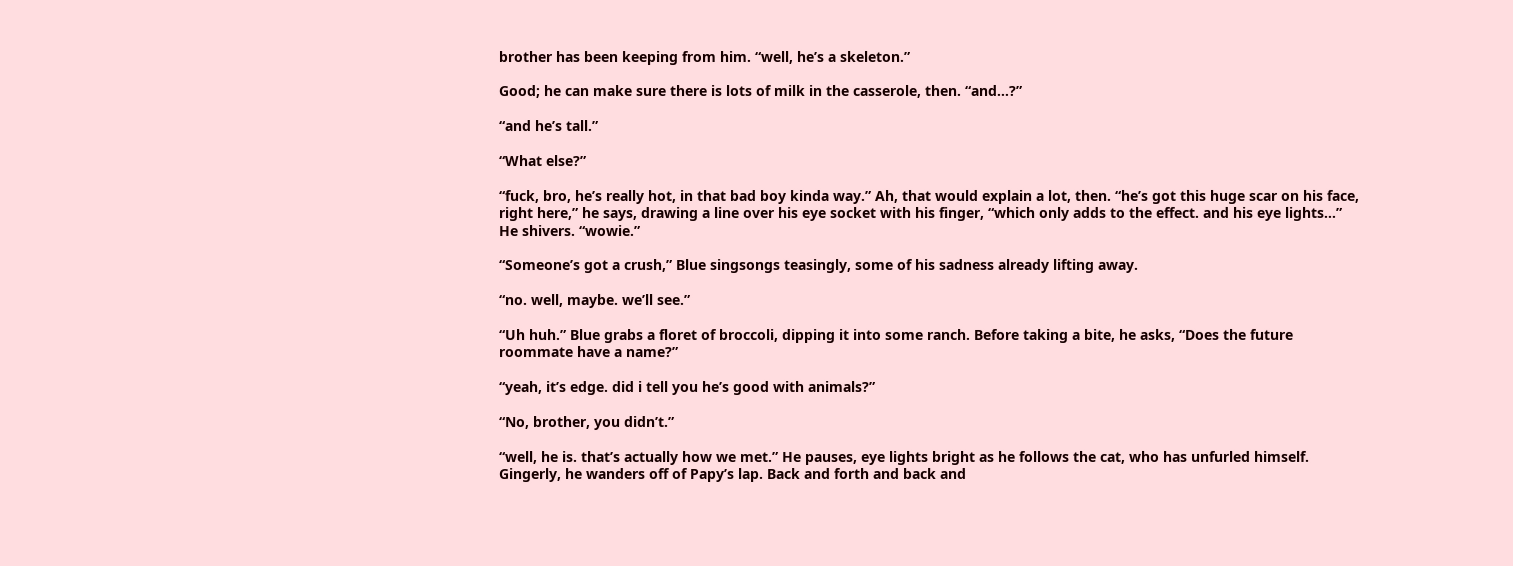brother has been keeping from him. “well, he’s a skeleton.”

Good; he can make sure there is lots of milk in the casserole, then. “and…?”

“and he’s tall.”

“What else?”

“fuck, bro, he’s really hot, in that bad boy kinda way.” Ah, that would explain a lot, then. “he’s got this huge scar on his face, right here,” he says, drawing a line over his eye socket with his finger, “which only adds to the effect. and his eye lights…” He shivers. “wowie.”

“Someone’s got a crush,” Blue singsongs teasingly, some of his sadness already lifting away.

“no. well, maybe. we’ll see.”

“Uh huh.” Blue grabs a floret of broccoli, dipping it into some ranch. Before taking a bite, he asks, “Does the future roommate have a name?”

“yeah, it’s edge. did i tell you he’s good with animals?”

“No, brother, you didn’t.”

“well, he is. that’s actually how we met.” He pauses, eye lights bright as he follows the cat, who has unfurled himself. Gingerly, he wanders off of Papy’s lap. Back and forth and back and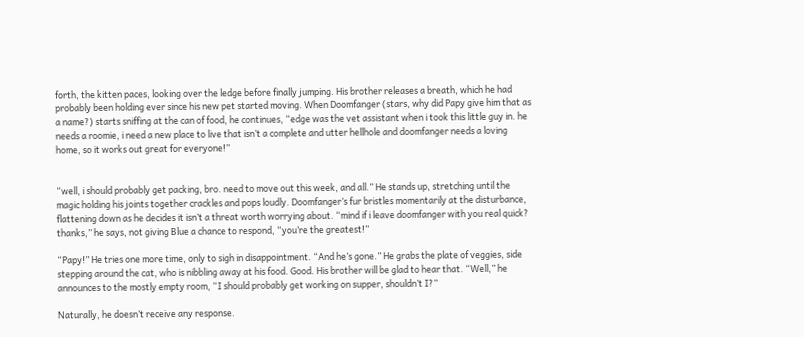forth, the kitten paces, looking over the ledge before finally jumping. His brother releases a breath, which he had probably been holding ever since his new pet started moving. When Doomfanger (stars, why did Papy give him that as a name?) starts sniffing at the can of food, he continues, “edge was the vet assistant when i took this little guy in. he needs a roomie, i need a new place to live that isn’t a complete and utter hellhole and doomfanger needs a loving home, so it works out great for everyone!”


“well, i should probably get packing, bro. need to move out this week, and all.” He stands up, stretching until the magic holding his joints together crackles and pops loudly. Doomfanger’s fur bristles momentarily at the disturbance, flattening down as he decides it isn’t a threat worth worrying about. “mind if i leave doomfanger with you real quick? thanks,” he says, not giving Blue a chance to respond, “you’re the greatest!”

“Papy!” He tries one more time, only to sigh in disappointment. “And he’s gone.” He grabs the plate of veggies, side stepping around the cat, who is nibbling away at his food. Good. His brother will be glad to hear that. “Well,” he announces to the mostly empty room, “I should probably get working on supper, shouldn’t I?”

Naturally, he doesn’t receive any response.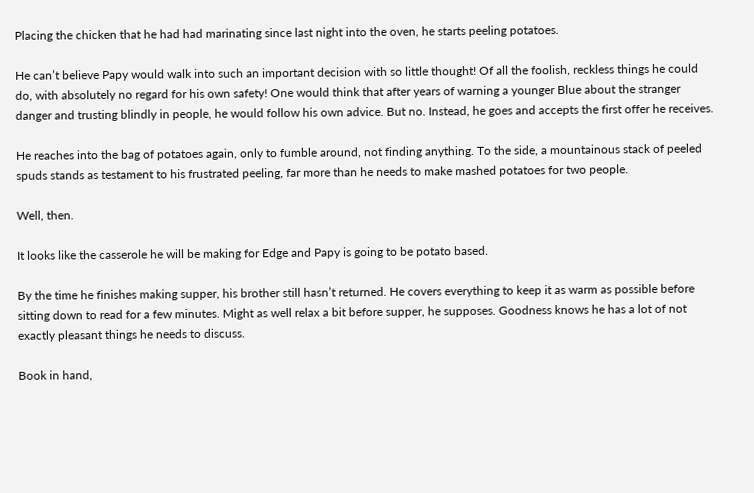Placing the chicken that he had had marinating since last night into the oven, he starts peeling potatoes.

He can’t believe Papy would walk into such an important decision with so little thought! Of all the foolish, reckless things he could do, with absolutely no regard for his own safety! One would think that after years of warning a younger Blue about the stranger danger and trusting blindly in people, he would follow his own advice. But no. Instead, he goes and accepts the first offer he receives.

He reaches into the bag of potatoes again, only to fumble around, not finding anything. To the side, a mountainous stack of peeled spuds stands as testament to his frustrated peeling, far more than he needs to make mashed potatoes for two people.

Well, then.

It looks like the casserole he will be making for Edge and Papy is going to be potato based.

By the time he finishes making supper, his brother still hasn’t returned. He covers everything to keep it as warm as possible before sitting down to read for a few minutes. Might as well relax a bit before supper, he supposes. Goodness knows he has a lot of not exactly pleasant things he needs to discuss.

Book in hand,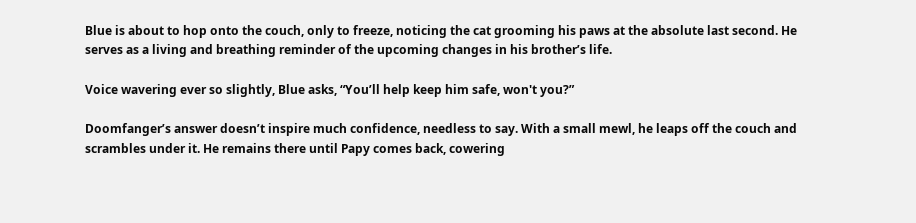Blue is about to hop onto the couch, only to freeze, noticing the cat grooming his paws at the absolute last second. He serves as a living and breathing reminder of the upcoming changes in his brother’s life.

Voice wavering ever so slightly, Blue asks, “You’ll help keep him safe, won't you?”

Doomfanger’s answer doesn’t inspire much confidence, needless to say. With a small mewl, he leaps off the couch and scrambles under it. He remains there until Papy comes back, cowering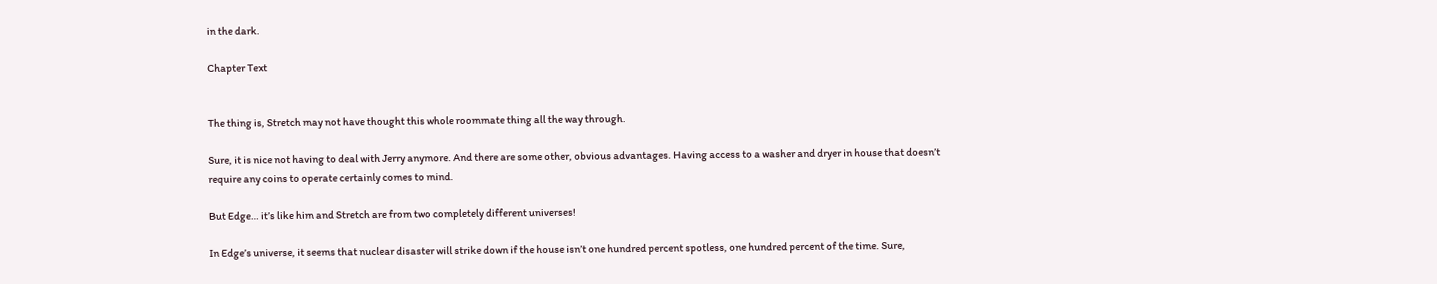in the dark.

Chapter Text


The thing is, Stretch may not have thought this whole roommate thing all the way through.

Sure, it is nice not having to deal with Jerry anymore. And there are some other, obvious advantages. Having access to a washer and dryer in house that doesn’t require any coins to operate certainly comes to mind.

But Edge… it’s like him and Stretch are from two completely different universes!

In Edge’s universe, it seems that nuclear disaster will strike down if the house isn’t one hundred percent spotless, one hundred percent of the time. Sure,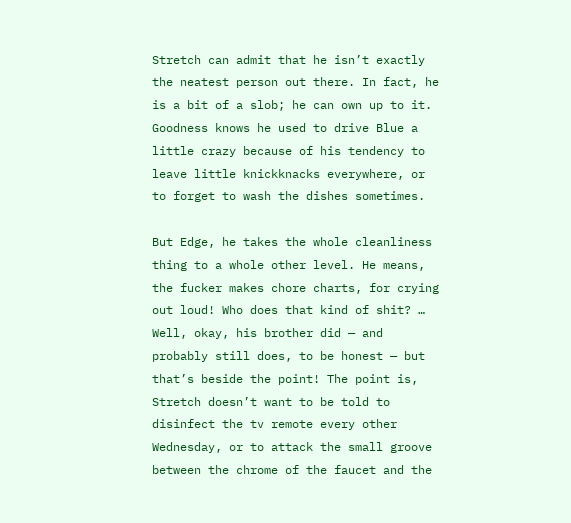Stretch can admit that he isn’t exactly the neatest person out there. In fact, he is a bit of a slob; he can own up to it. Goodness knows he used to drive Blue a little crazy because of his tendency to leave little knickknacks everywhere, or to forget to wash the dishes sometimes.

But Edge, he takes the whole cleanliness thing to a whole other level. He means, the fucker makes chore charts, for crying out loud! Who does that kind of shit? … Well, okay, his brother did — and probably still does, to be honest — but that’s beside the point! The point is, Stretch doesn’t want to be told to disinfect the tv remote every other Wednesday, or to attack the small groove between the chrome of the faucet and the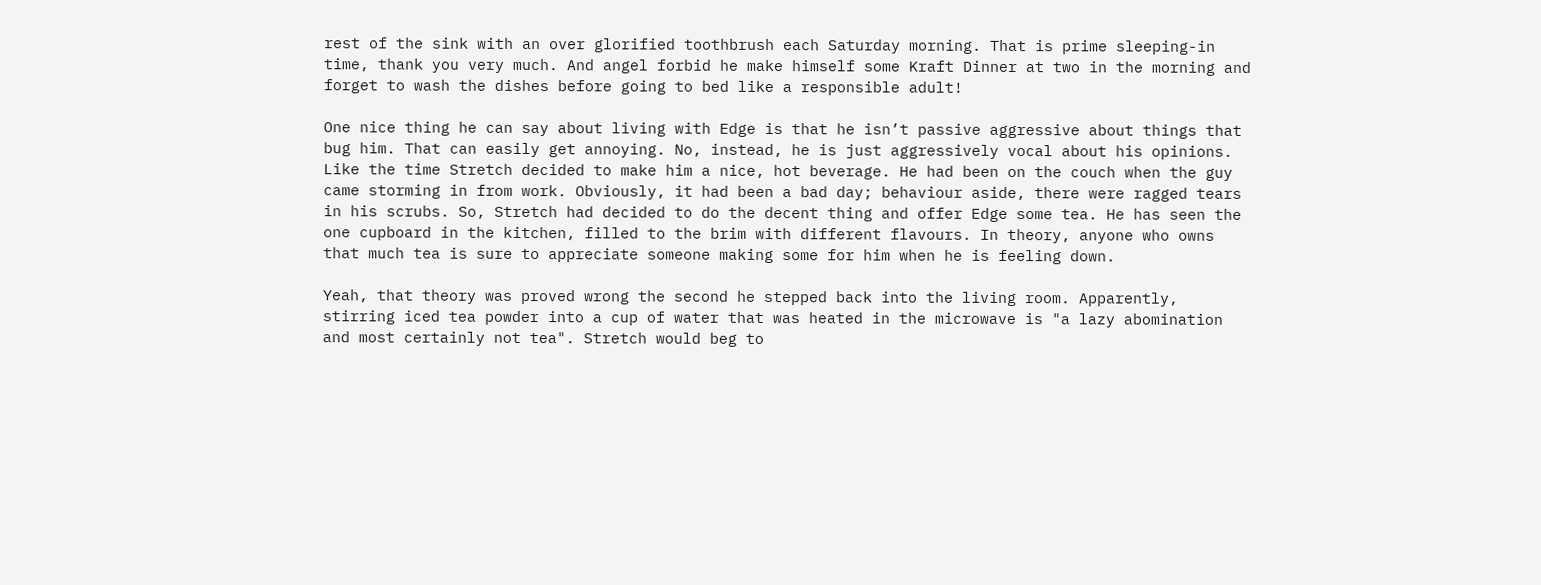rest of the sink with an over glorified toothbrush each Saturday morning. That is prime sleeping-in time, thank you very much. And angel forbid he make himself some Kraft Dinner at two in the morning and forget to wash the dishes before going to bed like a responsible adult!

One nice thing he can say about living with Edge is that he isn’t passive aggressive about things that bug him. That can easily get annoying. No, instead, he is just aggressively vocal about his opinions. Like the time Stretch decided to make him a nice, hot beverage. He had been on the couch when the guy came storming in from work. Obviously, it had been a bad day; behaviour aside, there were ragged tears in his scrubs. So, Stretch had decided to do the decent thing and offer Edge some tea. He has seen the one cupboard in the kitchen, filled to the brim with different flavours. In theory, anyone who owns that much tea is sure to appreciate someone making some for him when he is feeling down.

Yeah, that theory was proved wrong the second he stepped back into the living room. Apparently, stirring iced tea powder into a cup of water that was heated in the microwave is "a lazy abomination and most certainly not tea". Stretch would beg to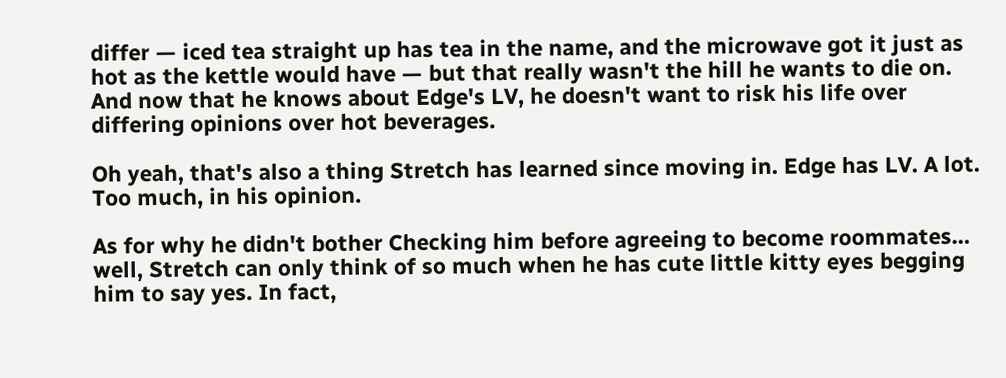differ — iced tea straight up has tea in the name, and the microwave got it just as hot as the kettle would have — but that really wasn't the hill he wants to die on. And now that he knows about Edge's LV, he doesn't want to risk his life over differing opinions over hot beverages.

Oh yeah, that's also a thing Stretch has learned since moving in. Edge has LV. A lot. Too much, in his opinion.

As for why he didn't bother Checking him before agreeing to become roommates… well, Stretch can only think of so much when he has cute little kitty eyes begging him to say yes. In fact,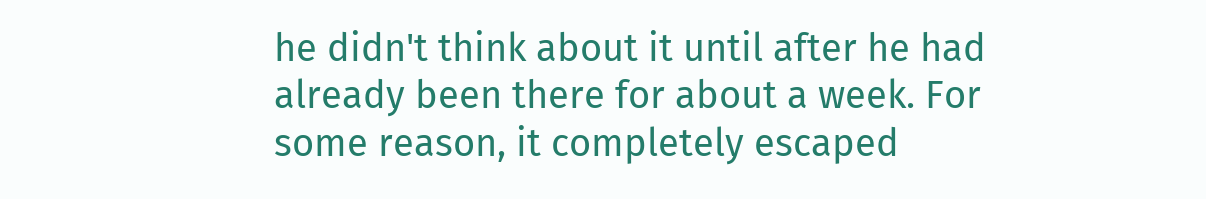he didn't think about it until after he had already been there for about a week. For some reason, it completely escaped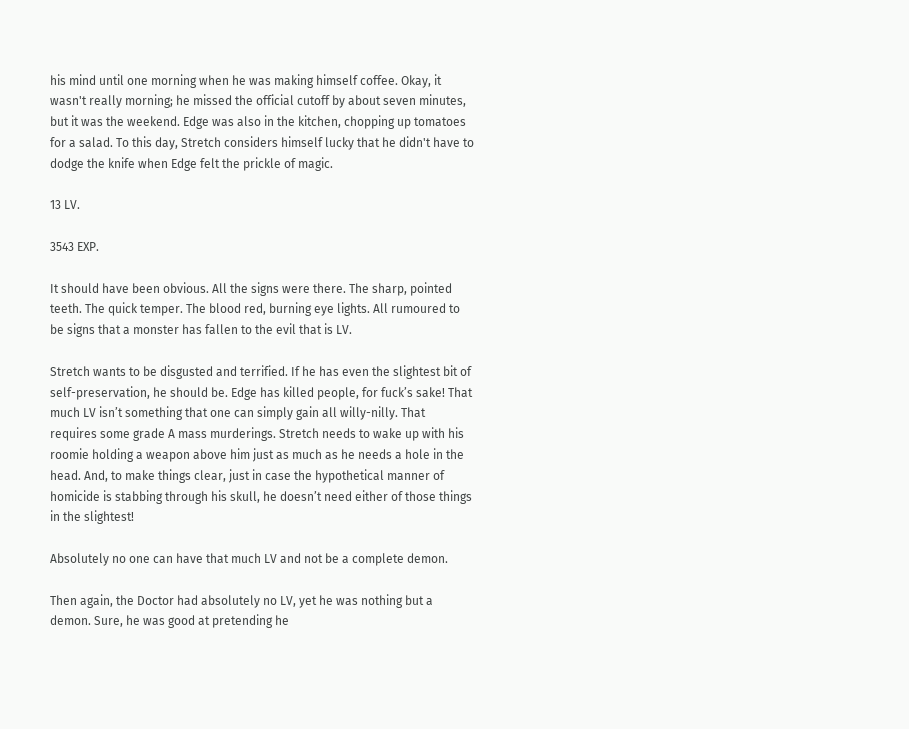his mind until one morning when he was making himself coffee. Okay, it wasn't really morning; he missed the official cutoff by about seven minutes, but it was the weekend. Edge was also in the kitchen, chopping up tomatoes for a salad. To this day, Stretch considers himself lucky that he didn't have to dodge the knife when Edge felt the prickle of magic.

13 LV.

3543 EXP.

It should have been obvious. All the signs were there. The sharp, pointed teeth. The quick temper. The blood red, burning eye lights. All rumoured to be signs that a monster has fallen to the evil that is LV.

Stretch wants to be disgusted and terrified. If he has even the slightest bit of self-preservation, he should be. Edge has killed people, for fuck’s sake! That much LV isn’t something that one can simply gain all willy-nilly. That requires some grade A mass murderings. Stretch needs to wake up with his roomie holding a weapon above him just as much as he needs a hole in the head. And, to make things clear, just in case the hypothetical manner of homicide is stabbing through his skull, he doesn’t need either of those things in the slightest!

Absolutely no one can have that much LV and not be a complete demon.

Then again, the Doctor had absolutely no LV, yet he was nothing but a demon. Sure, he was good at pretending he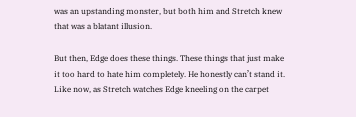was an upstanding monster, but both him and Stretch knew that was a blatant illusion.

But then, Edge does these things. These things that just make it too hard to hate him completely. He honestly can’t stand it. Like now, as Stretch watches Edge kneeling on the carpet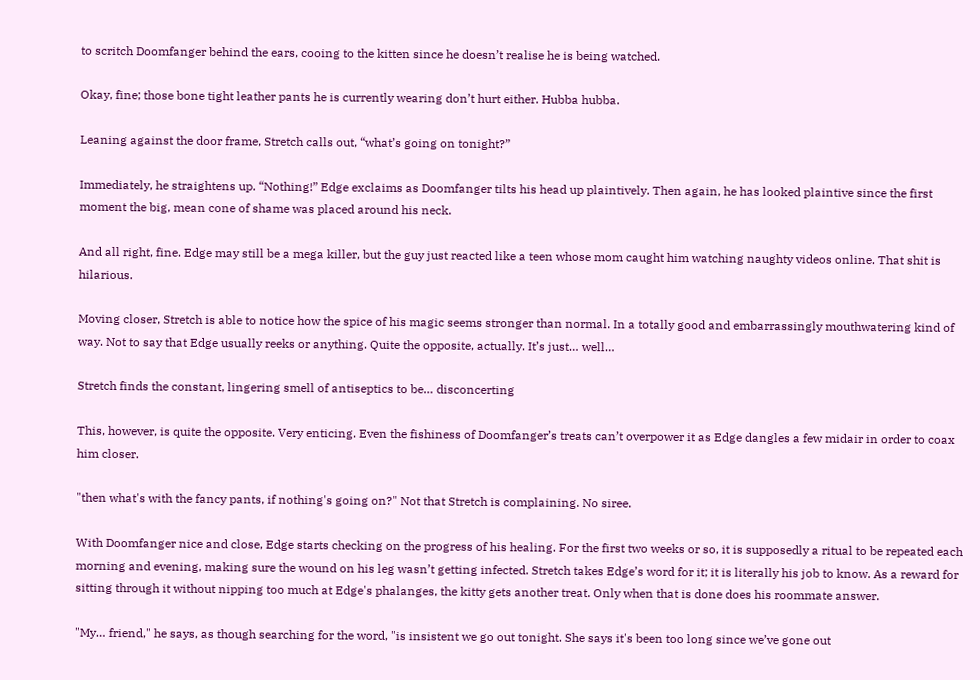to scritch Doomfanger behind the ears, cooing to the kitten since he doesn’t realise he is being watched.

Okay, fine; those bone tight leather pants he is currently wearing don’t hurt either. Hubba hubba.

Leaning against the door frame, Stretch calls out, “what’s going on tonight?”

Immediately, he straightens up. “Nothing!” Edge exclaims as Doomfanger tilts his head up plaintively. Then again, he has looked plaintive since the first moment the big, mean cone of shame was placed around his neck.

And all right, fine. Edge may still be a mega killer, but the guy just reacted like a teen whose mom caught him watching naughty videos online. That shit is hilarious.

Moving closer, Stretch is able to notice how the spice of his magic seems stronger than normal. In a totally good and embarrassingly mouthwatering kind of way. Not to say that Edge usually reeks or anything. Quite the opposite, actually. It’s just… well…

Stretch finds the constant, lingering smell of antiseptics to be… disconcerting

This, however, is quite the opposite. Very enticing. Even the fishiness of Doomfanger’s treats can’t overpower it as Edge dangles a few midair in order to coax him closer.

"then what's with the fancy pants, if nothing's going on?" Not that Stretch is complaining. No siree.

With Doomfanger nice and close, Edge starts checking on the progress of his healing. For the first two weeks or so, it is supposedly a ritual to be repeated each morning and evening, making sure the wound on his leg wasn’t getting infected. Stretch takes Edge’s word for it; it is literally his job to know. As a reward for sitting through it without nipping too much at Edge's phalanges, the kitty gets another treat. Only when that is done does his roommate answer.

"My… friend," he says, as though searching for the word, "is insistent we go out tonight. She says it's been too long since we’ve gone out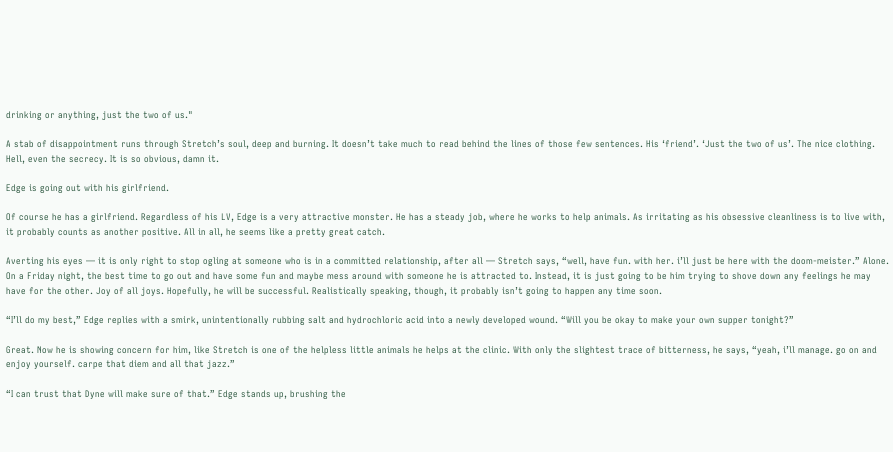drinking or anything, just the two of us."

A stab of disappointment runs through Stretch’s soul, deep and burning. It doesn’t take much to read behind the lines of those few sentences. His ‘friend’. ‘Just the two of us’. The nice clothing. Hell, even the secrecy. It is so obvious, damn it.

Edge is going out with his girlfriend.

Of course he has a girlfriend. Regardless of his LV, Edge is a very attractive monster. He has a steady job, where he works to help animals. As irritating as his obsessive cleanliness is to live with, it probably counts as another positive. All in all, he seems like a pretty great catch.

Averting his eyes — it is only right to stop ogling at someone who is in a committed relationship, after all — Stretch says, “well, have fun. with her. i’ll just be here with the doom-meister.” Alone. On a Friday night, the best time to go out and have some fun and maybe mess around with someone he is attracted to. Instead, it is just going to be him trying to shove down any feelings he may have for the other. Joy of all joys. Hopefully, he will be successful. Realistically speaking, though, it probably isn’t going to happen any time soon.

“I’ll do my best,” Edge replies with a smirk, unintentionally rubbing salt and hydrochloric acid into a newly developed wound. “Will you be okay to make your own supper tonight?”

Great. Now he is showing concern for him, like Stretch is one of the helpless little animals he helps at the clinic. With only the slightest trace of bitterness, he says, “yeah, i’ll manage. go on and enjoy yourself. carpe that diem and all that jazz.”

“I can trust that Dyne will make sure of that.” Edge stands up, brushing the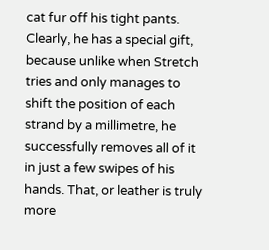cat fur off his tight pants. Clearly, he has a special gift, because unlike when Stretch tries and only manages to shift the position of each strand by a millimetre, he successfully removes all of it in just a few swipes of his hands. That, or leather is truly more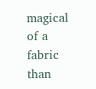magical of a fabric than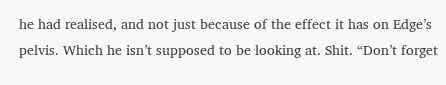he had realised, and not just because of the effect it has on Edge’s pelvis. Which he isn’t supposed to be looking at. Shit. “Don’t forget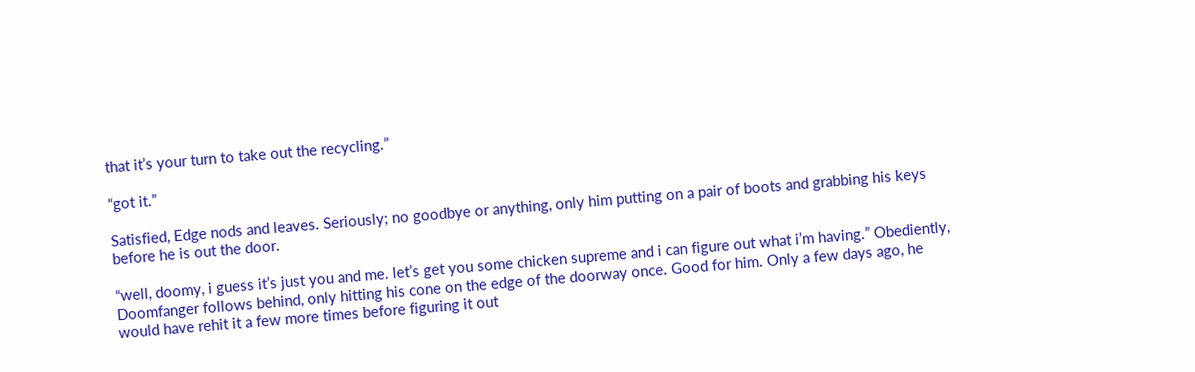that it’s your turn to take out the recycling.”

“got it.”

Satisfied, Edge nods and leaves. Seriously; no goodbye or anything, only him putting on a pair of boots and grabbing his keys before he is out the door.

“well, doomy, i guess it’s just you and me. let’s get you some chicken supreme and i can figure out what i’m having.” Obediently, Doomfanger follows behind, only hitting his cone on the edge of the doorway once. Good for him. Only a few days ago, he would have rehit it a few more times before figuring it out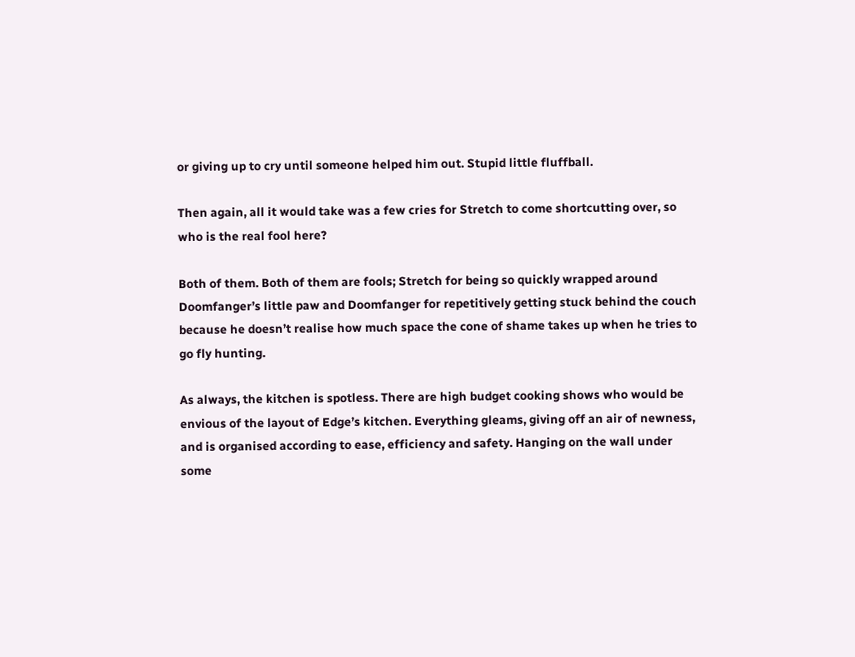or giving up to cry until someone helped him out. Stupid little fluffball.

Then again, all it would take was a few cries for Stretch to come shortcutting over, so who is the real fool here?

Both of them. Both of them are fools; Stretch for being so quickly wrapped around Doomfanger’s little paw and Doomfanger for repetitively getting stuck behind the couch because he doesn’t realise how much space the cone of shame takes up when he tries to go fly hunting.

As always, the kitchen is spotless. There are high budget cooking shows who would be envious of the layout of Edge’s kitchen. Everything gleams, giving off an air of newness, and is organised according to ease, efficiency and safety. Hanging on the wall under some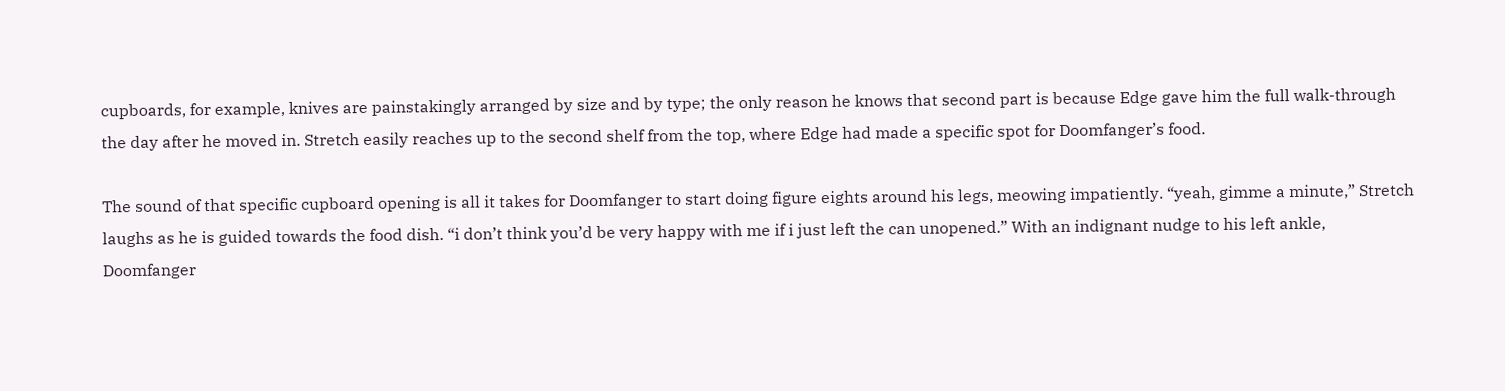cupboards, for example, knives are painstakingly arranged by size and by type; the only reason he knows that second part is because Edge gave him the full walk-through the day after he moved in. Stretch easily reaches up to the second shelf from the top, where Edge had made a specific spot for Doomfanger’s food.

The sound of that specific cupboard opening is all it takes for Doomfanger to start doing figure eights around his legs, meowing impatiently. “yeah, gimme a minute,” Stretch laughs as he is guided towards the food dish. “i don’t think you’d be very happy with me if i just left the can unopened.” With an indignant nudge to his left ankle, Doomfanger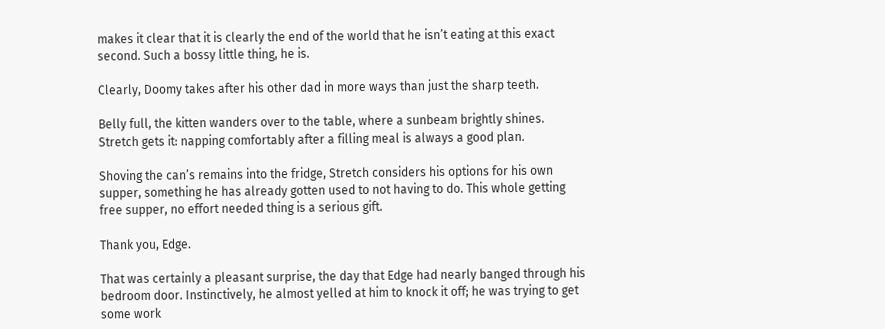makes it clear that it is clearly the end of the world that he isn’t eating at this exact second. Such a bossy little thing, he is.

Clearly, Doomy takes after his other dad in more ways than just the sharp teeth.

Belly full, the kitten wanders over to the table, where a sunbeam brightly shines. Stretch gets it: napping comfortably after a filling meal is always a good plan.

Shoving the can’s remains into the fridge, Stretch considers his options for his own supper, something he has already gotten used to not having to do. This whole getting free supper, no effort needed thing is a serious gift.

Thank you, Edge.

That was certainly a pleasant surprise, the day that Edge had nearly banged through his bedroom door. Instinctively, he almost yelled at him to knock it off; he was trying to get some work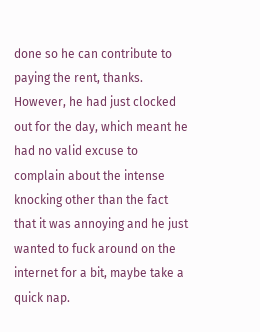done so he can contribute to paying the rent, thanks. However, he had just clocked out for the day, which meant he had no valid excuse to complain about the intense knocking other than the fact that it was annoying and he just wanted to fuck around on the internet for a bit, maybe take a quick nap.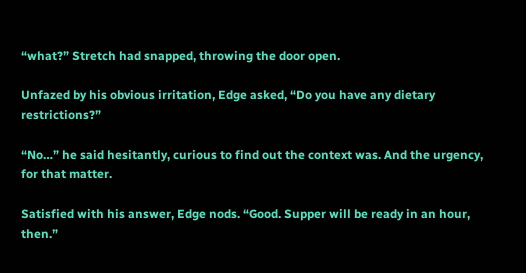“what?” Stretch had snapped, throwing the door open.

Unfazed by his obvious irritation, Edge asked, “Do you have any dietary restrictions?”

“No…” he said hesitantly, curious to find out the context was. And the urgency, for that matter.

Satisfied with his answer, Edge nods. “Good. Supper will be ready in an hour, then.”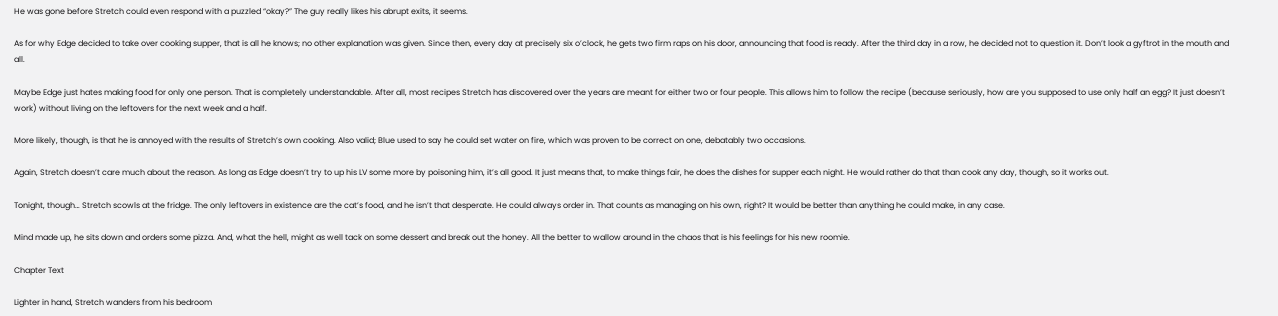He was gone before Stretch could even respond with a puzzled “okay?” The guy really likes his abrupt exits, it seems.

As for why Edge decided to take over cooking supper, that is all he knows; no other explanation was given. Since then, every day at precisely six o’clock, he gets two firm raps on his door, announcing that food is ready. After the third day in a row, he decided not to question it. Don’t look a gyftrot in the mouth and all.

Maybe Edge just hates making food for only one person. That is completely understandable. After all, most recipes Stretch has discovered over the years are meant for either two or four people. This allows him to follow the recipe (because seriously, how are you supposed to use only half an egg? It just doesn’t work) without living on the leftovers for the next week and a half.

More likely, though, is that he is annoyed with the results of Stretch’s own cooking. Also valid; Blue used to say he could set water on fire, which was proven to be correct on one, debatably two occasions.

Again, Stretch doesn’t care much about the reason. As long as Edge doesn’t try to up his LV some more by poisoning him, it’s all good. It just means that, to make things fair, he does the dishes for supper each night. He would rather do that than cook any day, though, so it works out.

Tonight, though… Stretch scowls at the fridge. The only leftovers in existence are the cat’s food, and he isn’t that desperate. He could always order in. That counts as managing on his own, right? It would be better than anything he could make, in any case.

Mind made up, he sits down and orders some pizza. And, what the hell, might as well tack on some dessert and break out the honey. All the better to wallow around in the chaos that is his feelings for his new roomie.

Chapter Text

Lighter in hand, Stretch wanders from his bedroom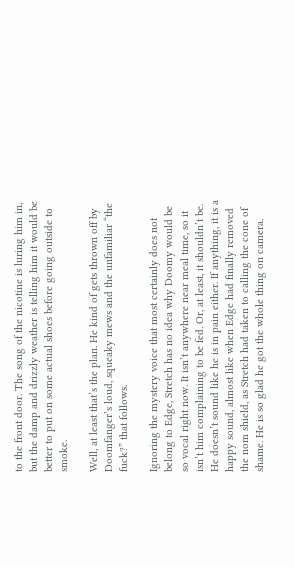to the front door. The song of the nicotine is luring him in, but the damp and drizzly weather is telling him it would be better to put on some actual shoes before going outside to smoke.

Well, at least that’s the plan. He kind of gets thrown off by Doomfanger’s loud, squeaky mews and the unfamiliar “the fuck?” that follows.

Ignoring the mystery voice that most certainly does not belong to Edge, Stretch has no idea why Doomy would be so vocal right now. It isn’t anywhere near meal time, so it isn’t him complaining to be fed. Or, at least, it shouldn’t be. He doesn’t sound like he is in pain either. If anything, it is a happy sound, almost like when Edge had finally removed the nom shield, as Stretch had taken to calling the cone of shame. He is so glad he got the whole thing on camera.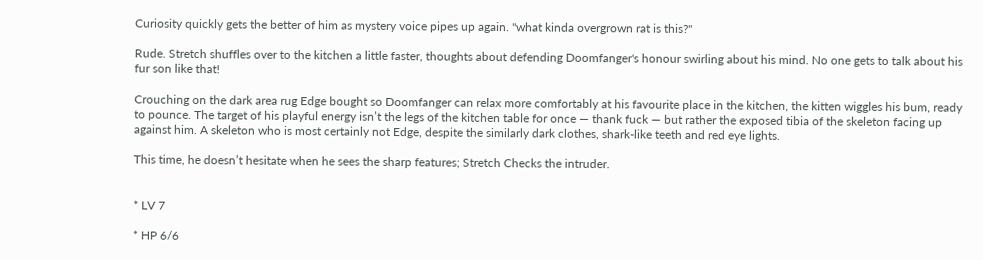Curiosity quickly gets the better of him as mystery voice pipes up again. "what kinda overgrown rat is this?"

Rude. Stretch shuffles over to the kitchen a little faster, thoughts about defending Doomfanger's honour swirling about his mind. No one gets to talk about his fur son like that!

Crouching on the dark area rug Edge bought so Doomfanger can relax more comfortably at his favourite place in the kitchen, the kitten wiggles his bum, ready to pounce. The target of his playful energy isn’t the legs of the kitchen table for once — thank fuck — but rather the exposed tibia of the skeleton facing up against him. A skeleton who is most certainly not Edge, despite the similarly dark clothes, shark-like teeth and red eye lights.

This time, he doesn’t hesitate when he sees the sharp features; Stretch Checks the intruder.


* LV 7

* HP 6/6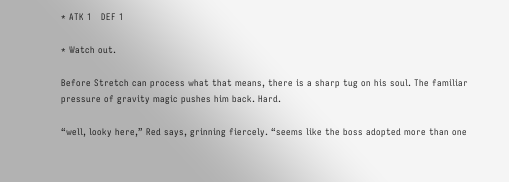* ATK 1   DEF 1

* Watch out.

Before Stretch can process what that means, there is a sharp tug on his soul. The familiar pressure of gravity magic pushes him back. Hard.

“well, looky here,” Red says, grinning fiercely. “seems like the boss adopted more than one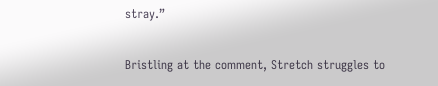stray.”

Bristling at the comment, Stretch struggles to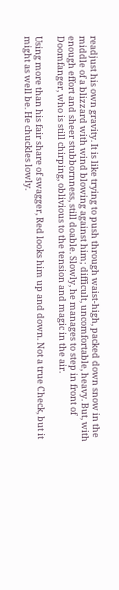readjust his own gravity. It is like trying to push through waist-high, packed down snow in the middle of a blizzard with wind blowing against him; difficult, uncomfortable, heavy. But, with enough effort and sheer stubbornness, still doable. Slowly, he manages to step in front of Doomfanger, who is still chirping, oblivious to the tension and magic in the air.

Using more than his fair share of swagger, Red looks him up and down. Not a true Check, but it might as well be. He chuckles lowly.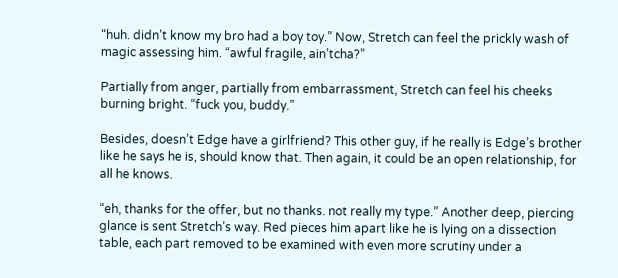“huh. didn’t know my bro had a boy toy.” Now, Stretch can feel the prickly wash of magic assessing him. “awful fragile, ain’tcha?”

Partially from anger, partially from embarrassment, Stretch can feel his cheeks burning bright. “fuck you, buddy.”

Besides, doesn’t Edge have a girlfriend? This other guy, if he really is Edge’s brother like he says he is, should know that. Then again, it could be an open relationship, for all he knows.

“eh, thanks for the offer, but no thanks. not really my type.” Another deep, piercing glance is sent Stretch’s way. Red pieces him apart like he is lying on a dissection table, each part removed to be examined with even more scrutiny under a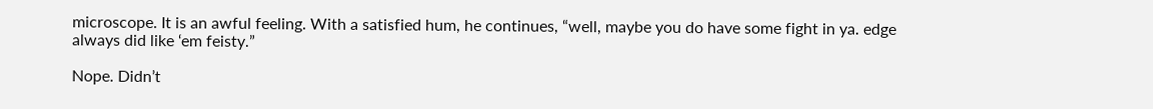microscope. It is an awful feeling. With a satisfied hum, he continues, “well, maybe you do have some fight in ya. edge always did like ‘em feisty.”

Nope. Didn’t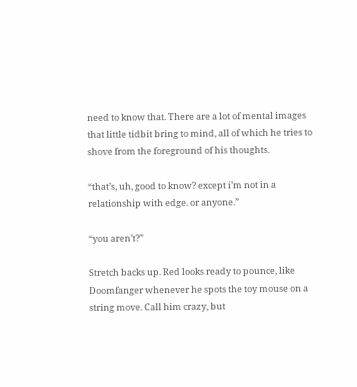need to know that. There are a lot of mental images that little tidbit bring to mind, all of which he tries to shove from the foreground of his thoughts.

“that’s, uh, good to know? except i’m not in a relationship with edge. or anyone.”

“you aren’t?”

Stretch backs up. Red looks ready to pounce, like Doomfanger whenever he spots the toy mouse on a string move. Call him crazy, but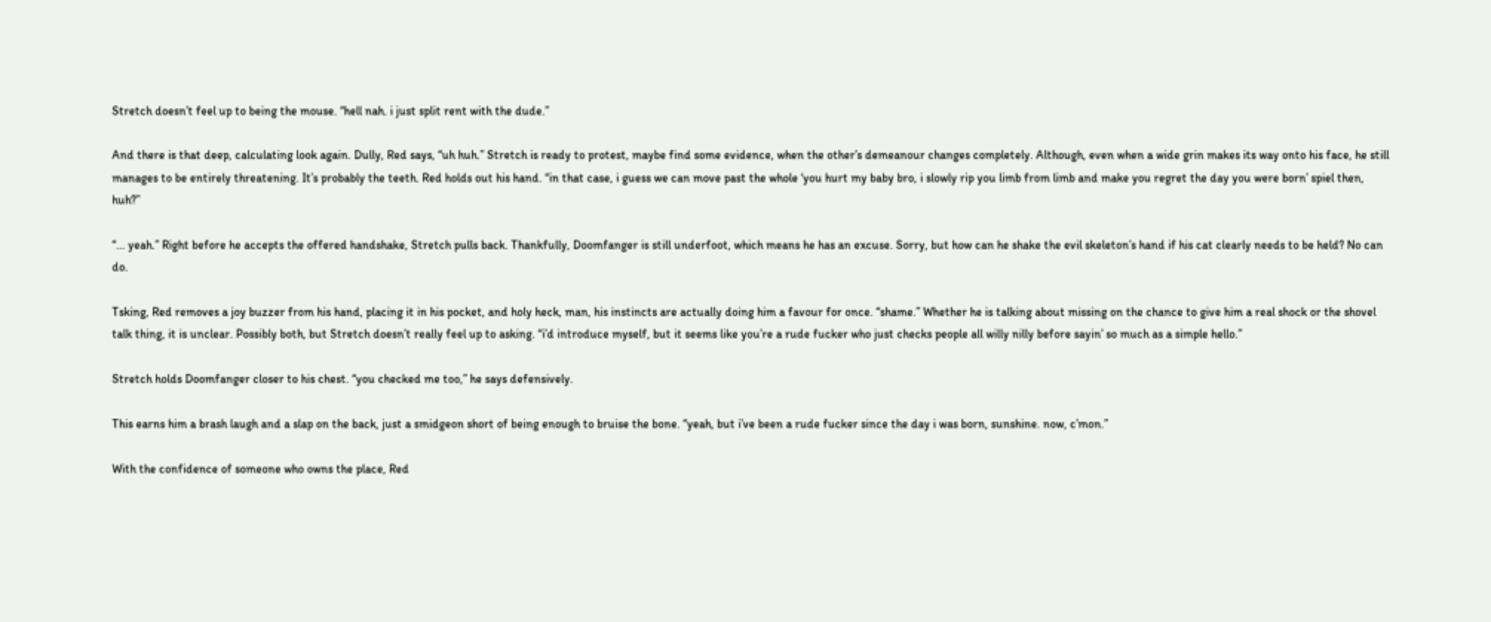Stretch doesn’t feel up to being the mouse. “hell nah. i just split rent with the dude.”

And there is that deep, calculating look again. Dully, Red says, “uh huh.” Stretch is ready to protest, maybe find some evidence, when the other’s demeanour changes completely. Although, even when a wide grin makes its way onto his face, he still manages to be entirely threatening. It’s probably the teeth. Red holds out his hand. “in that case, i guess we can move past the whole ‘you hurt my baby bro, i slowly rip you limb from limb and make you regret the day you were born’ spiel then, huh?”

“... yeah.” Right before he accepts the offered handshake, Stretch pulls back. Thankfully, Doomfanger is still underfoot, which means he has an excuse. Sorry, but how can he shake the evil skeleton’s hand if his cat clearly needs to be held? No can do.

Tsking, Red removes a joy buzzer from his hand, placing it in his pocket, and holy heck, man, his instincts are actually doing him a favour for once. “shame.” Whether he is talking about missing on the chance to give him a real shock or the shovel talk thing, it is unclear. Possibly both, but Stretch doesn’t really feel up to asking. “i’d introduce myself, but it seems like you’re a rude fucker who just checks people all willy nilly before sayin’ so much as a simple hello.”

Stretch holds Doomfanger closer to his chest. “you checked me too,” he says defensively.

This earns him a brash laugh and a slap on the back, just a smidgeon short of being enough to bruise the bone. “yeah, but i’ve been a rude fucker since the day i was born, sunshine. now, c’mon.”

With the confidence of someone who owns the place, Red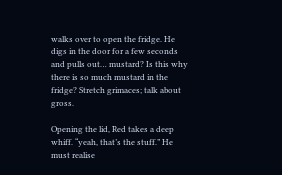walks over to open the fridge. He digs in the door for a few seconds and pulls out… mustard? Is this why there is so much mustard in the fridge? Stretch grimaces; talk about gross.

Opening the lid, Red takes a deep whiff. “yeah, that’s the stuff.” He must realise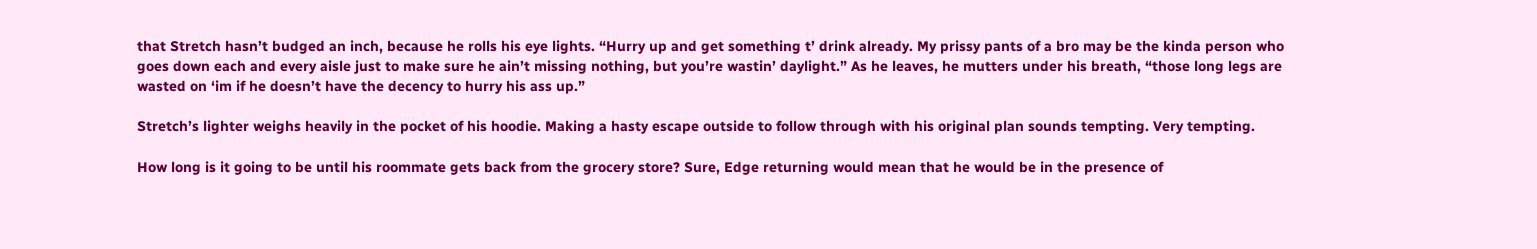that Stretch hasn’t budged an inch, because he rolls his eye lights. “Hurry up and get something t’ drink already. My prissy pants of a bro may be the kinda person who goes down each and every aisle just to make sure he ain’t missing nothing, but you’re wastin’ daylight.” As he leaves, he mutters under his breath, “those long legs are wasted on ‘im if he doesn’t have the decency to hurry his ass up.”

Stretch’s lighter weighs heavily in the pocket of his hoodie. Making a hasty escape outside to follow through with his original plan sounds tempting. Very tempting.

How long is it going to be until his roommate gets back from the grocery store? Sure, Edge returning would mean that he would be in the presence of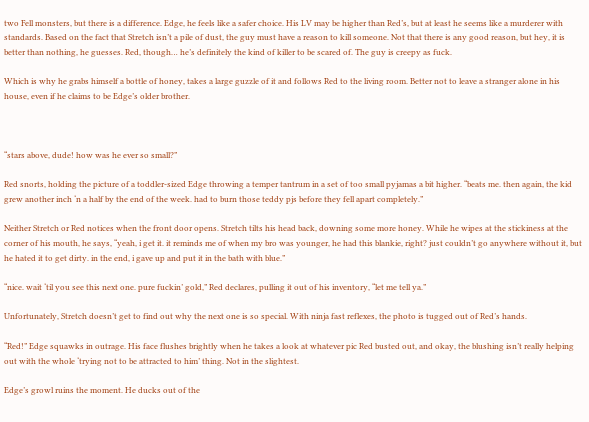two Fell monsters, but there is a difference. Edge, he feels like a safer choice. His LV may be higher than Red’s, but at least he seems like a murderer with standards. Based on the fact that Stretch isn’t a pile of dust, the guy must have a reason to kill someone. Not that there is any good reason, but hey, it is better than nothing, he guesses. Red, though… he’s definitely the kind of killer to be scared of. The guy is creepy as fuck.

Which is why he grabs himself a bottle of honey, takes a large guzzle of it and follows Red to the living room. Better not to leave a stranger alone in his house, even if he claims to be Edge’s older brother.



“stars above, dude! how was he ever so small?”

Red snorts, holding the picture of a toddler-sized Edge throwing a temper tantrum in a set of too small pyjamas a bit higher. “beats me. then again, the kid grew another inch ‘n a half by the end of the week. had to burn those teddy pjs before they fell apart completely.”

Neither Stretch or Red notices when the front door opens. Stretch tilts his head back, downing some more honey. While he wipes at the stickiness at the corner of his mouth, he says, “yeah, i get it. it reminds me of when my bro was younger, he had this blankie, right? just couldn’t go anywhere without it, but he hated it to get dirty. in the end, i gave up and put it in the bath with blue.”

“nice. wait ‘til you see this next one. pure fuckin’ gold,” Red declares, pulling it out of his inventory, “let me tell ya.”

Unfortunately, Stretch doesn’t get to find out why the next one is so special. With ninja fast reflexes, the photo is tugged out of Red’s hands.

“Red!” Edge squawks in outrage. His face flushes brightly when he takes a look at whatever pic Red busted out, and okay, the blushing isn’t really helping out with the whole ‘trying not to be attracted to him’ thing. Not in the slightest.

Edge’s growl ruins the moment. He ducks out of the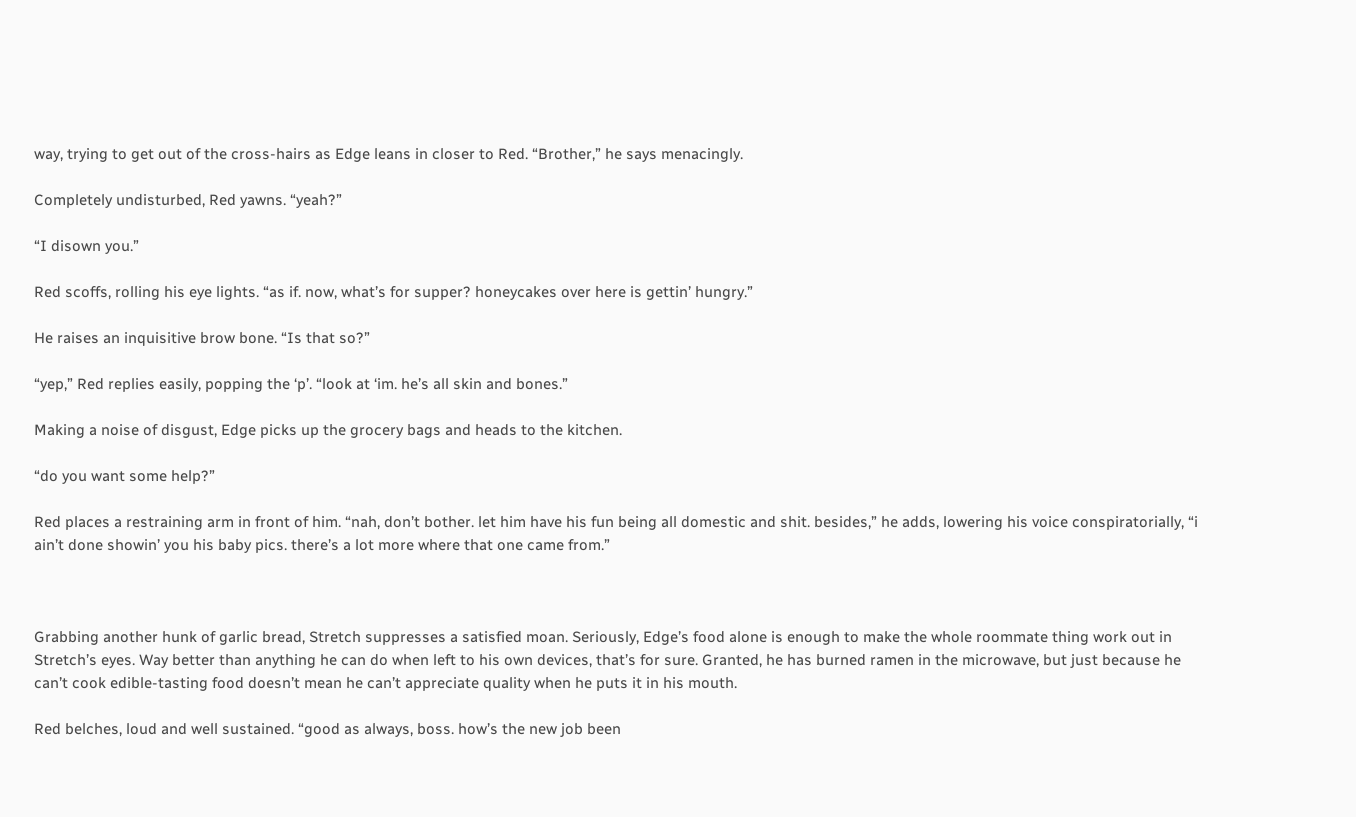way, trying to get out of the cross-hairs as Edge leans in closer to Red. “Brother,” he says menacingly.

Completely undisturbed, Red yawns. “yeah?”

“I disown you.”

Red scoffs, rolling his eye lights. “as if. now, what’s for supper? honeycakes over here is gettin’ hungry.”

He raises an inquisitive brow bone. “Is that so?”

“yep,” Red replies easily, popping the ‘p’. “look at ‘im. he’s all skin and bones.”

Making a noise of disgust, Edge picks up the grocery bags and heads to the kitchen.

“do you want some help?”

Red places a restraining arm in front of him. “nah, don’t bother. let him have his fun being all domestic and shit. besides,” he adds, lowering his voice conspiratorially, “i ain’t done showin’ you his baby pics. there’s a lot more where that one came from.”



Grabbing another hunk of garlic bread, Stretch suppresses a satisfied moan. Seriously, Edge’s food alone is enough to make the whole roommate thing work out in Stretch’s eyes. Way better than anything he can do when left to his own devices, that’s for sure. Granted, he has burned ramen in the microwave, but just because he can’t cook edible-tasting food doesn’t mean he can’t appreciate quality when he puts it in his mouth.

Red belches, loud and well sustained. “good as always, boss. how’s the new job been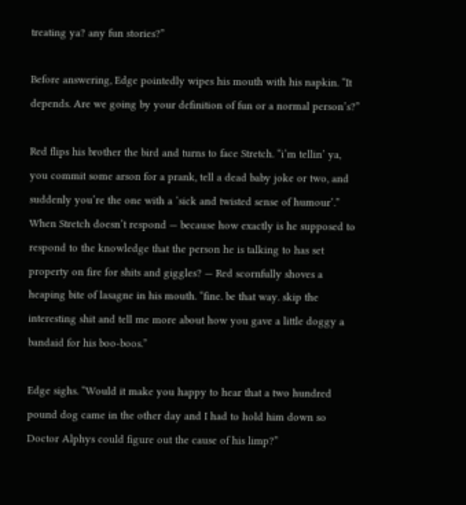treating ya? any fun stories?”

Before answering, Edge pointedly wipes his mouth with his napkin. “It depends. Are we going by your definition of fun or a normal person’s?”

Red flips his brother the bird and turns to face Stretch. “i’m tellin’ ya, you commit some arson for a prank, tell a dead baby joke or two, and suddenly you’re the one with a ‘sick and twisted sense of humour’.” When Stretch doesn’t respond — because how exactly is he supposed to respond to the knowledge that the person he is talking to has set property on fire for shits and giggles? — Red scornfully shoves a heaping bite of lasagne in his mouth. “fine. be that way. skip the interesting shit and tell me more about how you gave a little doggy a bandaid for his boo-boos.”

Edge sighs. “Would it make you happy to hear that a two hundred pound dog came in the other day and I had to hold him down so Doctor Alphys could figure out the cause of his limp?”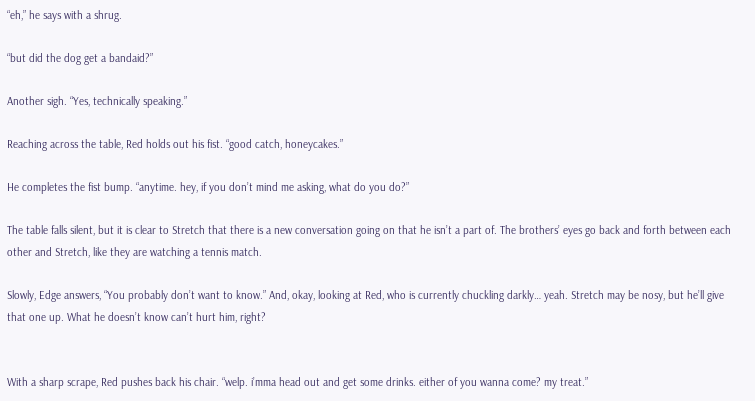“eh,” he says with a shrug.

“but did the dog get a bandaid?”

Another sigh. “Yes, technically speaking.”

Reaching across the table, Red holds out his fist. “good catch, honeycakes.”

He completes the fist bump. “anytime. hey, if you don’t mind me asking, what do you do?”

The table falls silent, but it is clear to Stretch that there is a new conversation going on that he isn’t a part of. The brothers’ eyes go back and forth between each other and Stretch, like they are watching a tennis match.

Slowly, Edge answers, “You probably don’t want to know.” And, okay, looking at Red, who is currently chuckling darkly… yeah. Stretch may be nosy, but he’ll give that one up. What he doesn’t know can’t hurt him, right?


With a sharp scrape, Red pushes back his chair. “welp. i’mma head out and get some drinks. either of you wanna come? my treat.”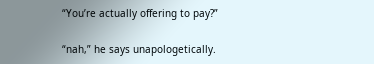“You’re actually offering to pay?”

“nah,” he says unapologetically.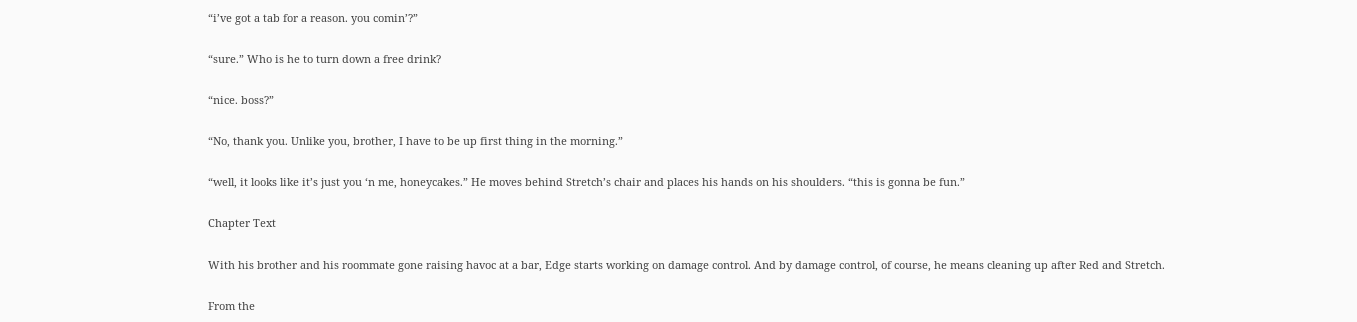“i’ve got a tab for a reason. you comin’?”

“sure.” Who is he to turn down a free drink?

“nice. boss?”

“No, thank you. Unlike you, brother, I have to be up first thing in the morning.”

“well, it looks like it’s just you ‘n me, honeycakes.” He moves behind Stretch’s chair and places his hands on his shoulders. “this is gonna be fun.”

Chapter Text

With his brother and his roommate gone raising havoc at a bar, Edge starts working on damage control. And by damage control, of course, he means cleaning up after Red and Stretch.

From the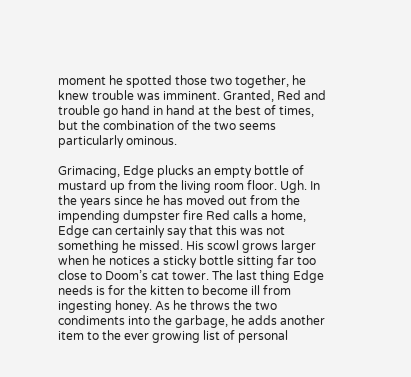moment he spotted those two together, he knew trouble was imminent. Granted, Red and trouble go hand in hand at the best of times, but the combination of the two seems particularly ominous.

Grimacing, Edge plucks an empty bottle of mustard up from the living room floor. Ugh. In the years since he has moved out from the impending dumpster fire Red calls a home, Edge can certainly say that this was not something he missed. His scowl grows larger when he notices a sticky bottle sitting far too close to Doom’s cat tower. The last thing Edge needs is for the kitten to become ill from ingesting honey. As he throws the two condiments into the garbage, he adds another item to the ever growing list of personal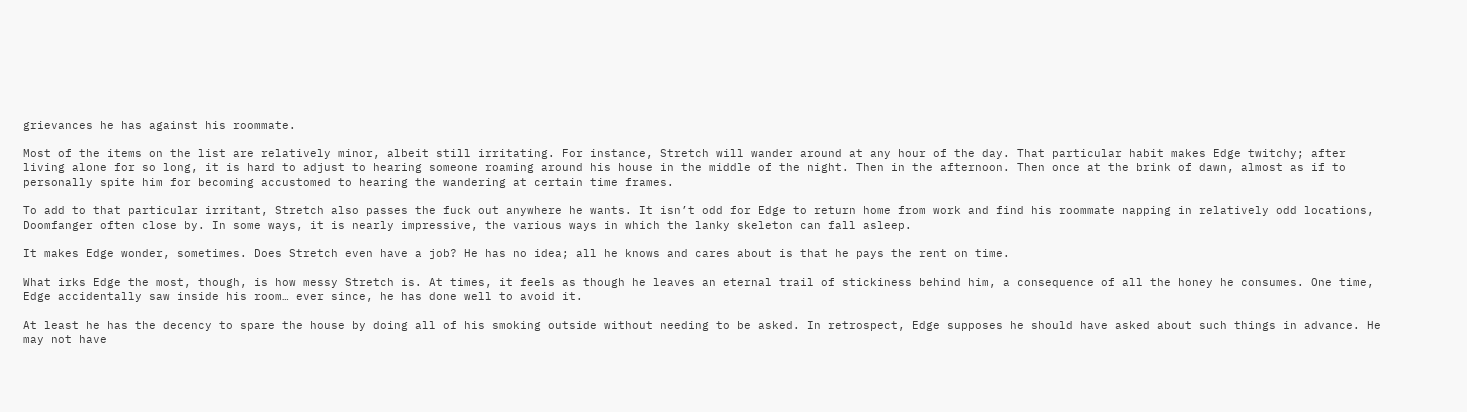grievances he has against his roommate.

Most of the items on the list are relatively minor, albeit still irritating. For instance, Stretch will wander around at any hour of the day. That particular habit makes Edge twitchy; after living alone for so long, it is hard to adjust to hearing someone roaming around his house in the middle of the night. Then in the afternoon. Then once at the brink of dawn, almost as if to personally spite him for becoming accustomed to hearing the wandering at certain time frames.

To add to that particular irritant, Stretch also passes the fuck out anywhere he wants. It isn’t odd for Edge to return home from work and find his roommate napping in relatively odd locations, Doomfanger often close by. In some ways, it is nearly impressive, the various ways in which the lanky skeleton can fall asleep.

It makes Edge wonder, sometimes. Does Stretch even have a job? He has no idea; all he knows and cares about is that he pays the rent on time.

What irks Edge the most, though, is how messy Stretch is. At times, it feels as though he leaves an eternal trail of stickiness behind him, a consequence of all the honey he consumes. One time, Edge accidentally saw inside his room… ever since, he has done well to avoid it.

At least he has the decency to spare the house by doing all of his smoking outside without needing to be asked. In retrospect, Edge supposes he should have asked about such things in advance. He may not have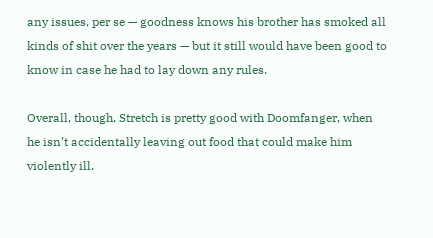any issues, per se — goodness knows his brother has smoked all kinds of shit over the years — but it still would have been good to know in case he had to lay down any rules.

Overall, though, Stretch is pretty good with Doomfanger, when he isn’t accidentally leaving out food that could make him violently ill.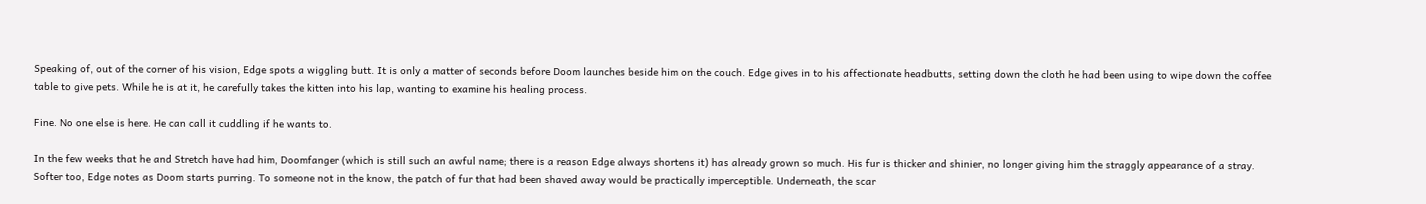Speaking of, out of the corner of his vision, Edge spots a wiggling butt. It is only a matter of seconds before Doom launches beside him on the couch. Edge gives in to his affectionate headbutts, setting down the cloth he had been using to wipe down the coffee table to give pets. While he is at it, he carefully takes the kitten into his lap, wanting to examine his healing process.

Fine. No one else is here. He can call it cuddling if he wants to.

In the few weeks that he and Stretch have had him, Doomfanger (which is still such an awful name; there is a reason Edge always shortens it) has already grown so much. His fur is thicker and shinier, no longer giving him the straggly appearance of a stray. Softer too, Edge notes as Doom starts purring. To someone not in the know, the patch of fur that had been shaved away would be practically imperceptible. Underneath, the scar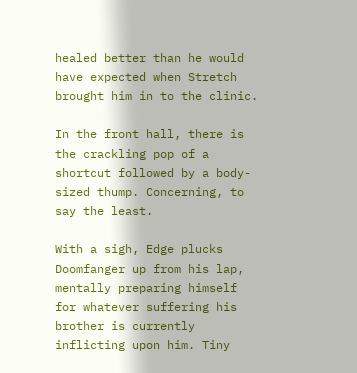healed better than he would have expected when Stretch brought him in to the clinic.

In the front hall, there is the crackling pop of a shortcut followed by a body-sized thump. Concerning, to say the least.

With a sigh, Edge plucks Doomfanger up from his lap, mentally preparing himself for whatever suffering his brother is currently inflicting upon him. Tiny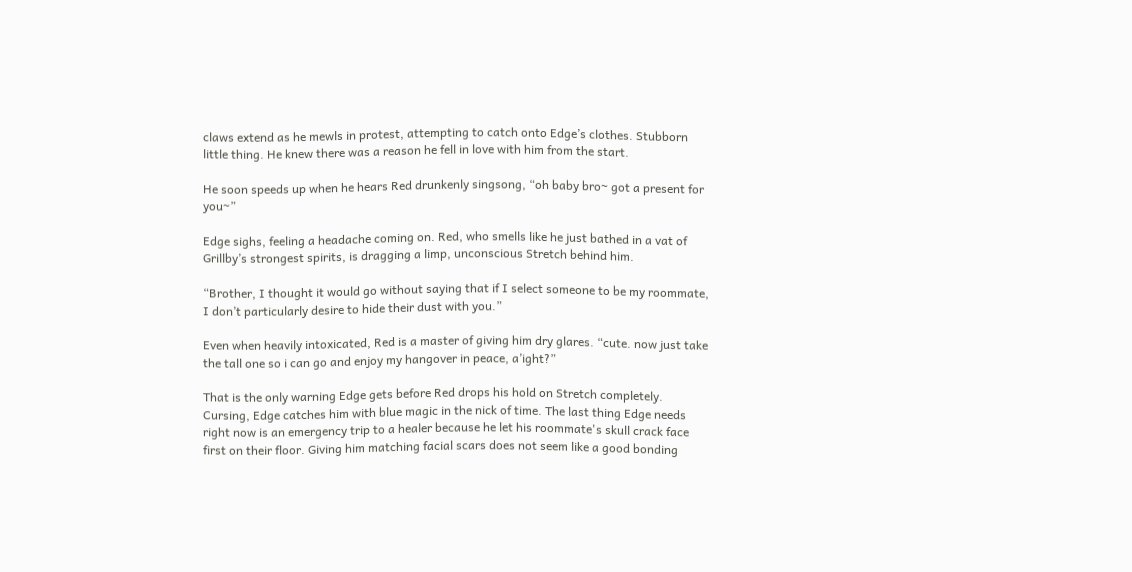claws extend as he mewls in protest, attempting to catch onto Edge’s clothes. Stubborn little thing. He knew there was a reason he fell in love with him from the start.

He soon speeds up when he hears Red drunkenly singsong, “oh baby bro~ got a present for you~”

Edge sighs, feeling a headache coming on. Red, who smells like he just bathed in a vat of Grillby’s strongest spirits, is dragging a limp, unconscious Stretch behind him.

“Brother, I thought it would go without saying that if I select someone to be my roommate, I don’t particularly desire to hide their dust with you.”

Even when heavily intoxicated, Red is a master of giving him dry glares. “cute. now just take the tall one so i can go and enjoy my hangover in peace, a’ight?”

That is the only warning Edge gets before Red drops his hold on Stretch completely. Cursing, Edge catches him with blue magic in the nick of time. The last thing Edge needs right now is an emergency trip to a healer because he let his roommate's skull crack face first on their floor. Giving him matching facial scars does not seem like a good bonding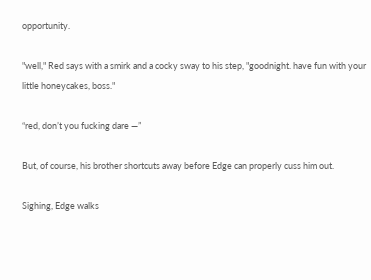opportunity.

"well," Red says with a smirk and a cocky sway to his step, "goodnight. have fun with your little honeycakes, boss."

“red, don’t you fucking dare —”

But, of course, his brother shortcuts away before Edge can properly cuss him out.

Sighing, Edge walks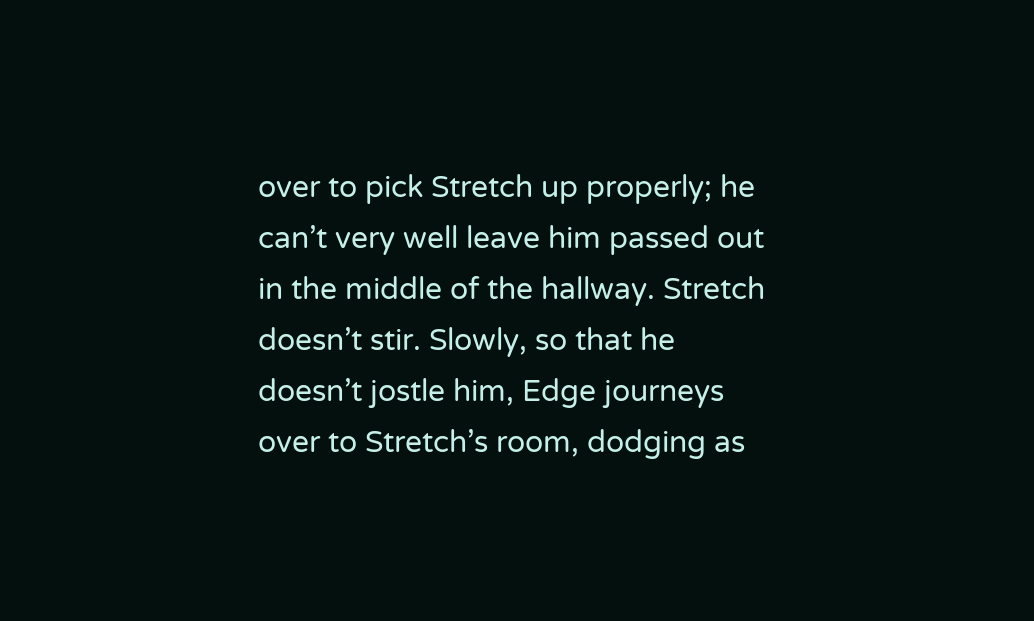over to pick Stretch up properly; he can’t very well leave him passed out in the middle of the hallway. Stretch doesn’t stir. Slowly, so that he doesn’t jostle him, Edge journeys over to Stretch’s room, dodging as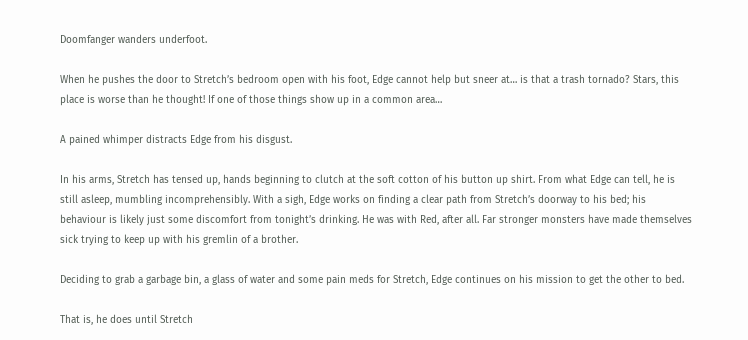Doomfanger wanders underfoot.

When he pushes the door to Stretch’s bedroom open with his foot, Edge cannot help but sneer at… is that a trash tornado? Stars, this place is worse than he thought! If one of those things show up in a common area…

A pained whimper distracts Edge from his disgust.

In his arms, Stretch has tensed up, hands beginning to clutch at the soft cotton of his button up shirt. From what Edge can tell, he is still asleep, mumbling incomprehensibly. With a sigh, Edge works on finding a clear path from Stretch’s doorway to his bed; his behaviour is likely just some discomfort from tonight’s drinking. He was with Red, after all. Far stronger monsters have made themselves sick trying to keep up with his gremlin of a brother.

Deciding to grab a garbage bin, a glass of water and some pain meds for Stretch, Edge continues on his mission to get the other to bed.

That is, he does until Stretch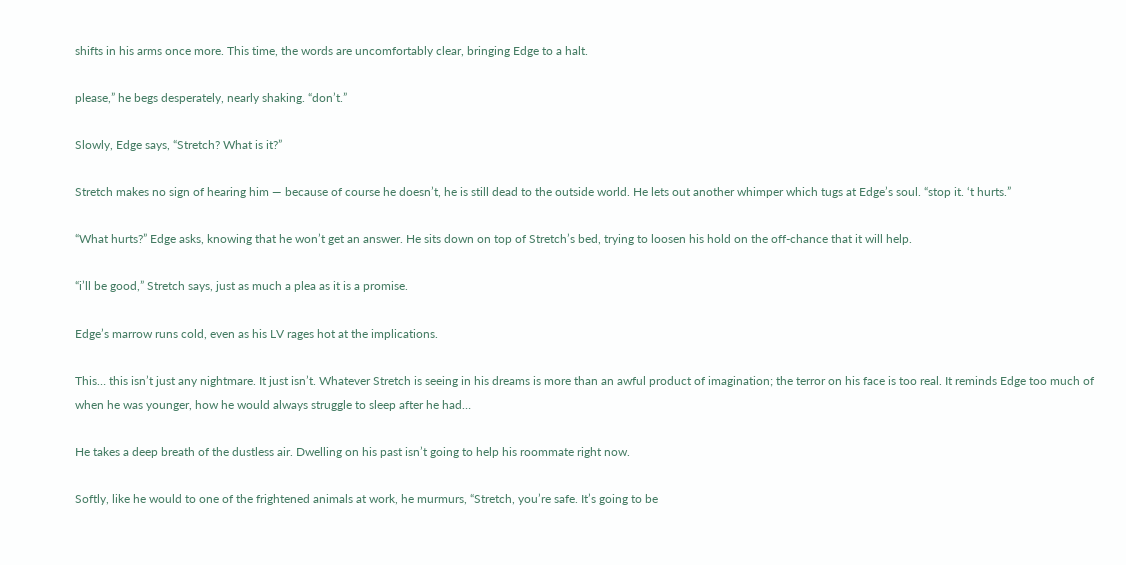shifts in his arms once more. This time, the words are uncomfortably clear, bringing Edge to a halt.

please,” he begs desperately, nearly shaking. “don’t.”

Slowly, Edge says, “Stretch? What is it?”

Stretch makes no sign of hearing him — because of course he doesn’t, he is still dead to the outside world. He lets out another whimper which tugs at Edge’s soul. “stop it. ‘t hurts.”

“What hurts?” Edge asks, knowing that he won’t get an answer. He sits down on top of Stretch’s bed, trying to loosen his hold on the off-chance that it will help.

“i’ll be good,” Stretch says, just as much a plea as it is a promise.

Edge’s marrow runs cold, even as his LV rages hot at the implications.

This… this isn’t just any nightmare. It just isn’t. Whatever Stretch is seeing in his dreams is more than an awful product of imagination; the terror on his face is too real. It reminds Edge too much of when he was younger, how he would always struggle to sleep after he had…

He takes a deep breath of the dustless air. Dwelling on his past isn’t going to help his roommate right now.

Softly, like he would to one of the frightened animals at work, he murmurs, “Stretch, you’re safe. It’s going to be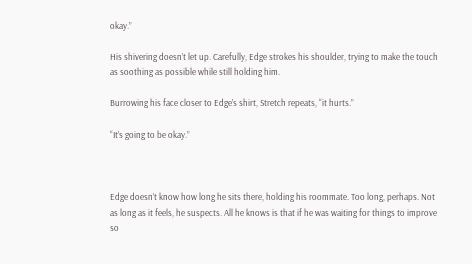okay.”

His shivering doesn’t let up. Carefully, Edge strokes his shoulder, trying to make the touch as soothing as possible while still holding him.

Burrowing his face closer to Edge’s shirt, Stretch repeats, “it hurts.”

“It’s going to be okay.”



Edge doesn’t know how long he sits there, holding his roommate. Too long, perhaps. Not as long as it feels, he suspects. All he knows is that if he was waiting for things to improve so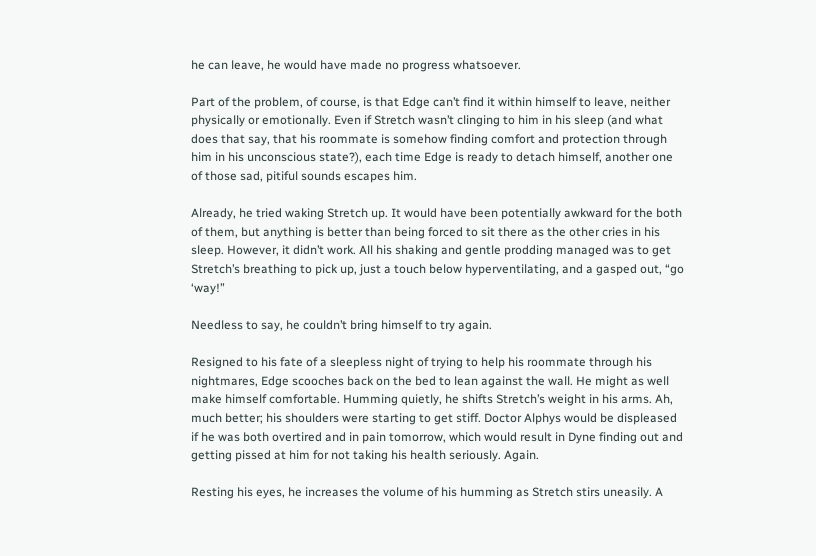he can leave, he would have made no progress whatsoever.

Part of the problem, of course, is that Edge can’t find it within himself to leave, neither physically or emotionally. Even if Stretch wasn’t clinging to him in his sleep (and what does that say, that his roommate is somehow finding comfort and protection through him in his unconscious state?), each time Edge is ready to detach himself, another one of those sad, pitiful sounds escapes him.

Already, he tried waking Stretch up. It would have been potentially awkward for the both of them, but anything is better than being forced to sit there as the other cries in his sleep. However, it didn’t work. All his shaking and gentle prodding managed was to get Stretch’s breathing to pick up, just a touch below hyperventilating, and a gasped out, “go ‘way!”

Needless to say, he couldn’t bring himself to try again.

Resigned to his fate of a sleepless night of trying to help his roommate through his nightmares, Edge scooches back on the bed to lean against the wall. He might as well make himself comfortable. Humming quietly, he shifts Stretch’s weight in his arms. Ah, much better; his shoulders were starting to get stiff. Doctor Alphys would be displeased if he was both overtired and in pain tomorrow, which would result in Dyne finding out and getting pissed at him for not taking his health seriously. Again.

Resting his eyes, he increases the volume of his humming as Stretch stirs uneasily. A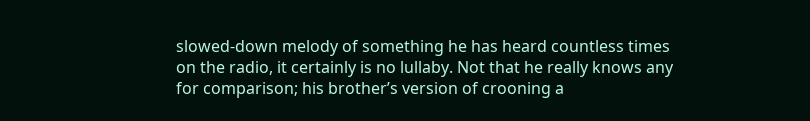slowed-down melody of something he has heard countless times on the radio, it certainly is no lullaby. Not that he really knows any for comparison; his brother’s version of crooning a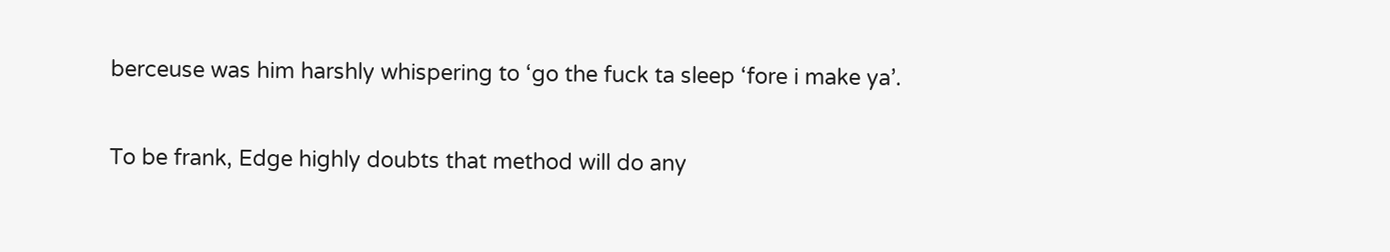berceuse was him harshly whispering to ‘go the fuck ta sleep ‘fore i make ya’.

To be frank, Edge highly doubts that method will do any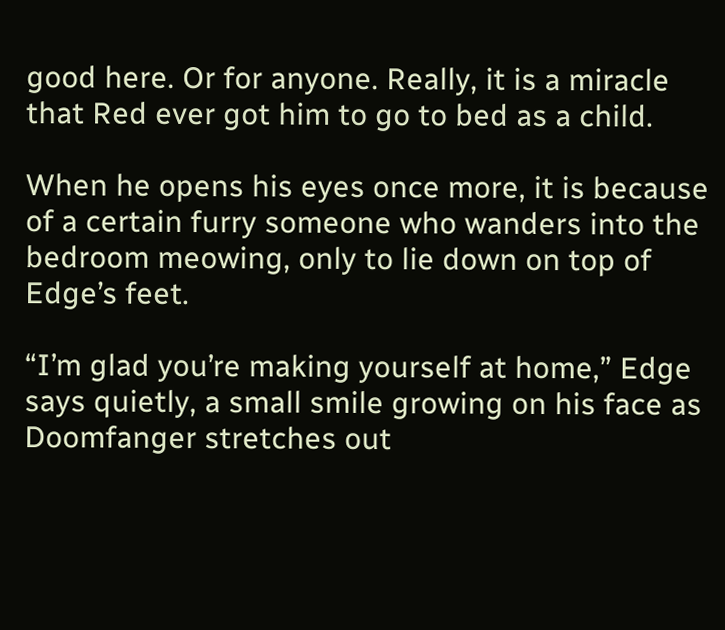good here. Or for anyone. Really, it is a miracle that Red ever got him to go to bed as a child.

When he opens his eyes once more, it is because of a certain furry someone who wanders into the bedroom meowing, only to lie down on top of Edge’s feet.

“I’m glad you’re making yourself at home,” Edge says quietly, a small smile growing on his face as Doomfanger stretches out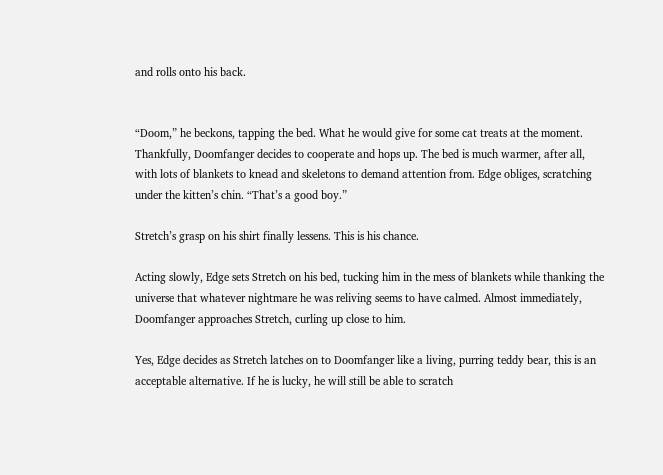and rolls onto his back.


“Doom,” he beckons, tapping the bed. What he would give for some cat treats at the moment. Thankfully, Doomfanger decides to cooperate and hops up. The bed is much warmer, after all, with lots of blankets to knead and skeletons to demand attention from. Edge obliges, scratching under the kitten’s chin. “That’s a good boy.”

Stretch’s grasp on his shirt finally lessens. This is his chance.

Acting slowly, Edge sets Stretch on his bed, tucking him in the mess of blankets while thanking the universe that whatever nightmare he was reliving seems to have calmed. Almost immediately, Doomfanger approaches Stretch, curling up close to him.

Yes, Edge decides as Stretch latches on to Doomfanger like a living, purring teddy bear, this is an acceptable alternative. If he is lucky, he will still be able to scratch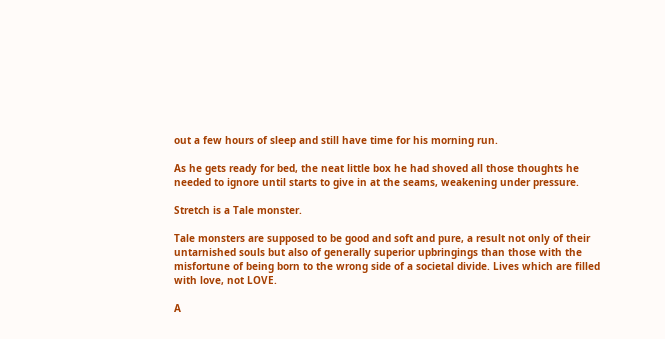out a few hours of sleep and still have time for his morning run.

As he gets ready for bed, the neat little box he had shoved all those thoughts he needed to ignore until starts to give in at the seams, weakening under pressure.

Stretch is a Tale monster.

Tale monsters are supposed to be good and soft and pure, a result not only of their untarnished souls but also of generally superior upbringings than those with the misfortune of being born to the wrong side of a societal divide. Lives which are filled with love, not LOVE.

A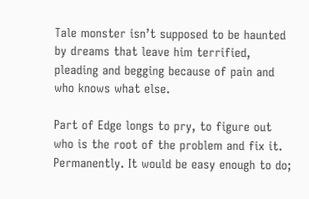Tale monster isn’t supposed to be haunted by dreams that leave him terrified, pleading and begging because of pain and who knows what else.

Part of Edge longs to pry, to figure out who is the root of the problem and fix it. Permanently. It would be easy enough to do;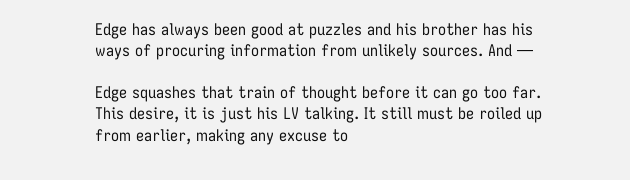Edge has always been good at puzzles and his brother has his ways of procuring information from unlikely sources. And —

Edge squashes that train of thought before it can go too far. This desire, it is just his LV talking. It still must be roiled up from earlier, making any excuse to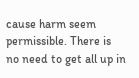cause harm seem permissible. There is no need to get all up in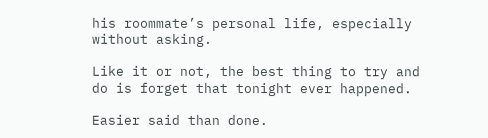his roommate’s personal life, especially without asking.

Like it or not, the best thing to try and do is forget that tonight ever happened.

Easier said than done.